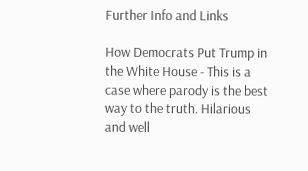Further Info and Links

How Democrats Put Trump in the White House - This is a case where parody is the best way to the truth. Hilarious and well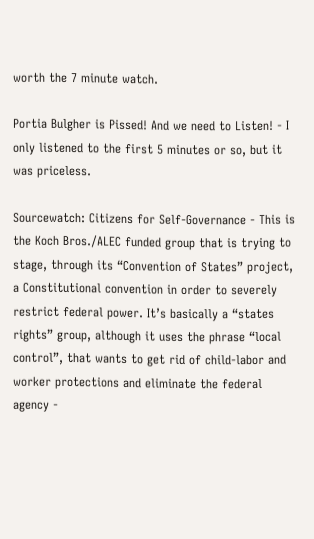worth the 7 minute watch.

Portia Bulgher is Pissed! And we need to Listen! - I only listened to the first 5 minutes or so, but it was priceless.

Sourcewatch: Citizens for Self-Governance - This is the Koch Bros./ALEC funded group that is trying to stage, through its “Convention of States” project, a Constitutional convention in order to severely restrict federal power. It’s basically a “states rights” group, although it uses the phrase “local control”, that wants to get rid of child-labor and worker protections and eliminate the federal agency -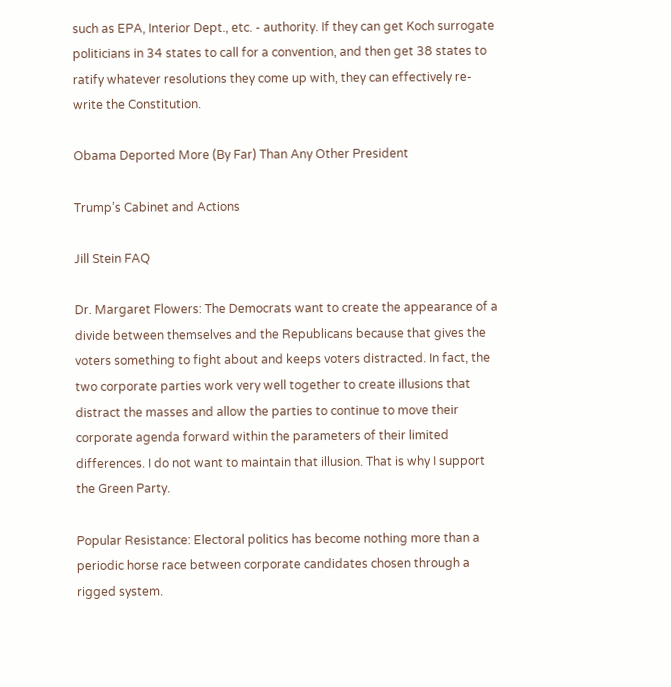such as EPA, Interior Dept., etc. - authority. If they can get Koch surrogate politicians in 34 states to call for a convention, and then get 38 states to ratify whatever resolutions they come up with, they can effectively re-write the Constitution.

Obama Deported More (By Far) Than Any Other President

Trump’s Cabinet and Actions

Jill Stein FAQ

Dr. Margaret Flowers: The Democrats want to create the appearance of a divide between themselves and the Republicans because that gives the voters something to fight about and keeps voters distracted. In fact, the two corporate parties work very well together to create illusions that distract the masses and allow the parties to continue to move their corporate agenda forward within the parameters of their limited differences. I do not want to maintain that illusion. That is why I support the Green Party.

Popular Resistance: Electoral politics has become nothing more than a periodic horse race between corporate candidates chosen through a rigged system.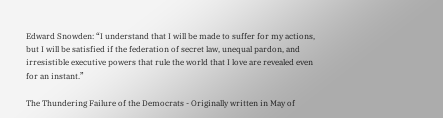Edward Snowden: “I understand that I will be made to suffer for my actions, but I will be satisfied if the federation of secret law, unequal pardon, and irresistible executive powers that rule the world that I love are revealed even for an instant.”

The Thundering Failure of the Democrats - Originally written in May of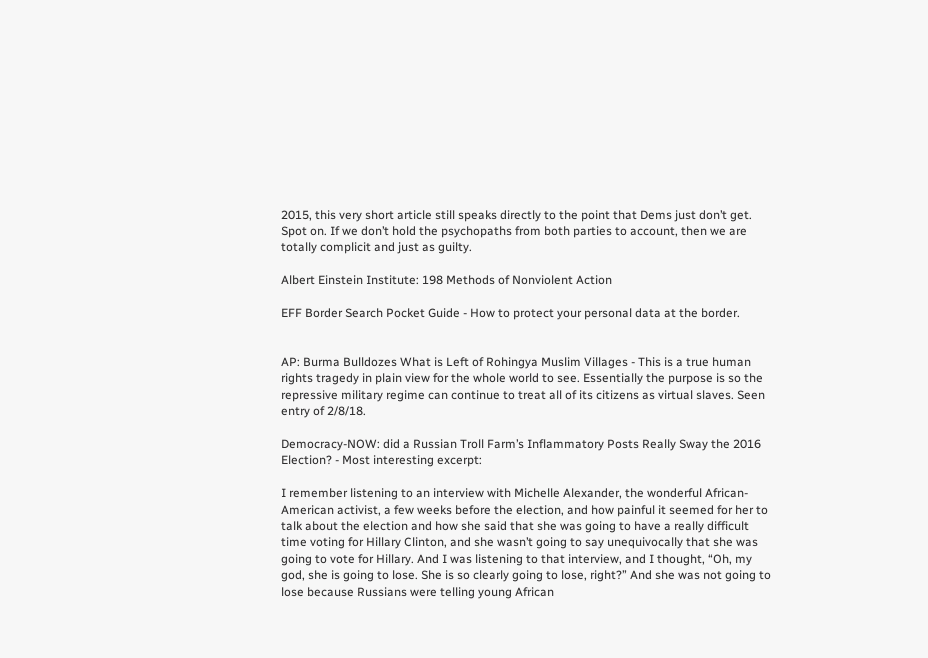2015, this very short article still speaks directly to the point that Dems just don’t get. Spot on. If we don’t hold the psychopaths from both parties to account, then we are totally complicit and just as guilty.

Albert Einstein Institute: 198 Methods of Nonviolent Action

EFF Border Search Pocket Guide - How to protect your personal data at the border.


AP: Burma Bulldozes What is Left of Rohingya Muslim Villages - This is a true human rights tragedy in plain view for the whole world to see. Essentially the purpose is so the repressive military regime can continue to treat all of its citizens as virtual slaves. Seen entry of 2/8/18.

Democracy-NOW: did a Russian Troll Farm’s Inflammatory Posts Really Sway the 2016 Election? - Most interesting excerpt:

I remember listening to an interview with Michelle Alexander, the wonderful African-American activist, a few weeks before the election, and how painful it seemed for her to talk about the election and how she said that she was going to have a really difficult time voting for Hillary Clinton, and she wasn’t going to say unequivocally that she was going to vote for Hillary. And I was listening to that interview, and I thought, “Oh, my god, she is going to lose. She is so clearly going to lose, right?” And she was not going to lose because Russians were telling young African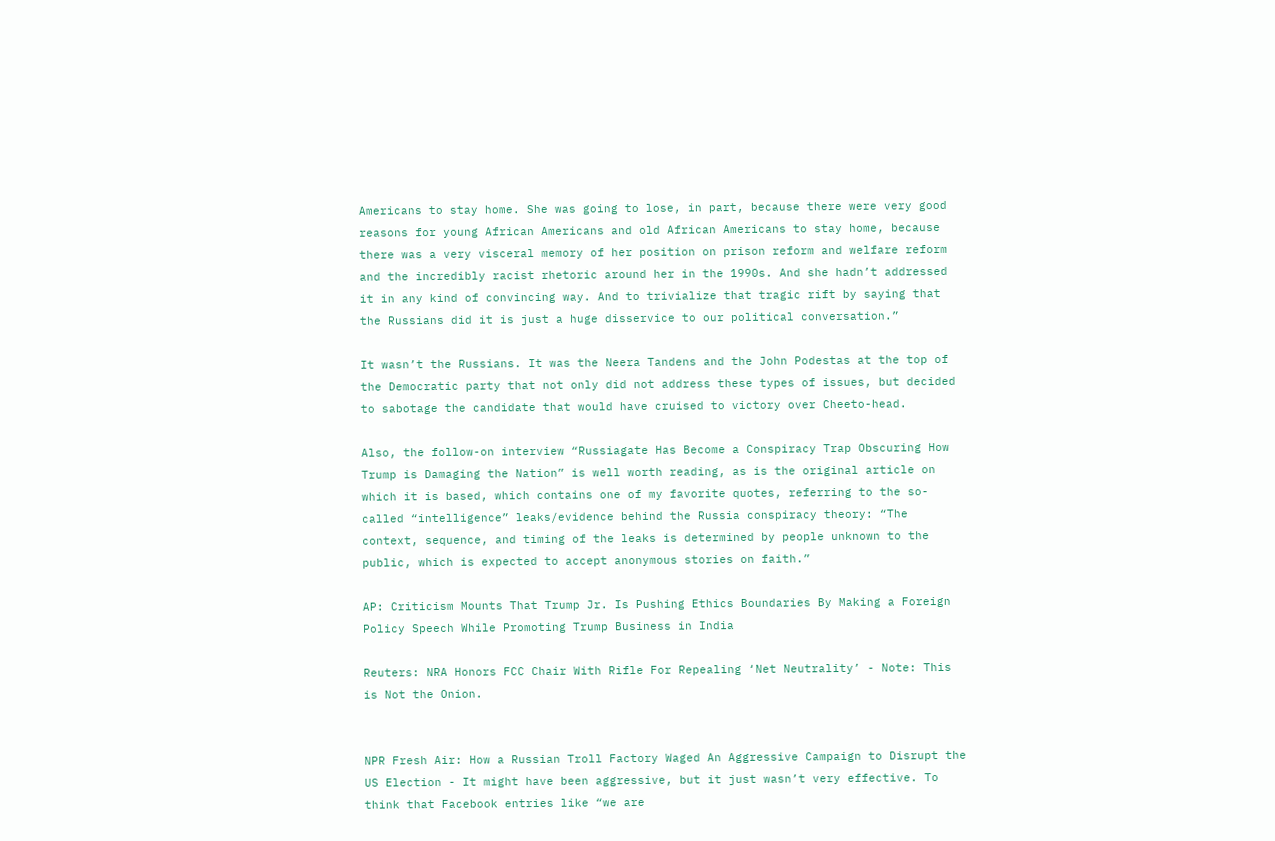Americans to stay home. She was going to lose, in part, because there were very good reasons for young African Americans and old African Americans to stay home, because there was a very visceral memory of her position on prison reform and welfare reform and the incredibly racist rhetoric around her in the 1990s. And she hadn’t addressed it in any kind of convincing way. And to trivialize that tragic rift by saying that the Russians did it is just a huge disservice to our political conversation.”

It wasn’t the Russians. It was the Neera Tandens and the John Podestas at the top of the Democratic party that not only did not address these types of issues, but decided to sabotage the candidate that would have cruised to victory over Cheeto-head.

Also, the follow-on interview “Russiagate Has Become a Conspiracy Trap Obscuring How Trump is Damaging the Nation” is well worth reading, as is the original article on which it is based, which contains one of my favorite quotes, referring to the so-called “intelligence” leaks/evidence behind the Russia conspiracy theory: “The context, sequence, and timing of the leaks is determined by people unknown to the public, which is expected to accept anonymous stories on faith.”

AP: Criticism Mounts That Trump Jr. Is Pushing Ethics Boundaries By Making a Foreign Policy Speech While Promoting Trump Business in India

Reuters: NRA Honors FCC Chair With Rifle For Repealing ‘Net Neutrality’ - Note: This is Not the Onion.


NPR Fresh Air: How a Russian Troll Factory Waged An Aggressive Campaign to Disrupt the US Election - It might have been aggressive, but it just wasn’t very effective. To think that Facebook entries like “we are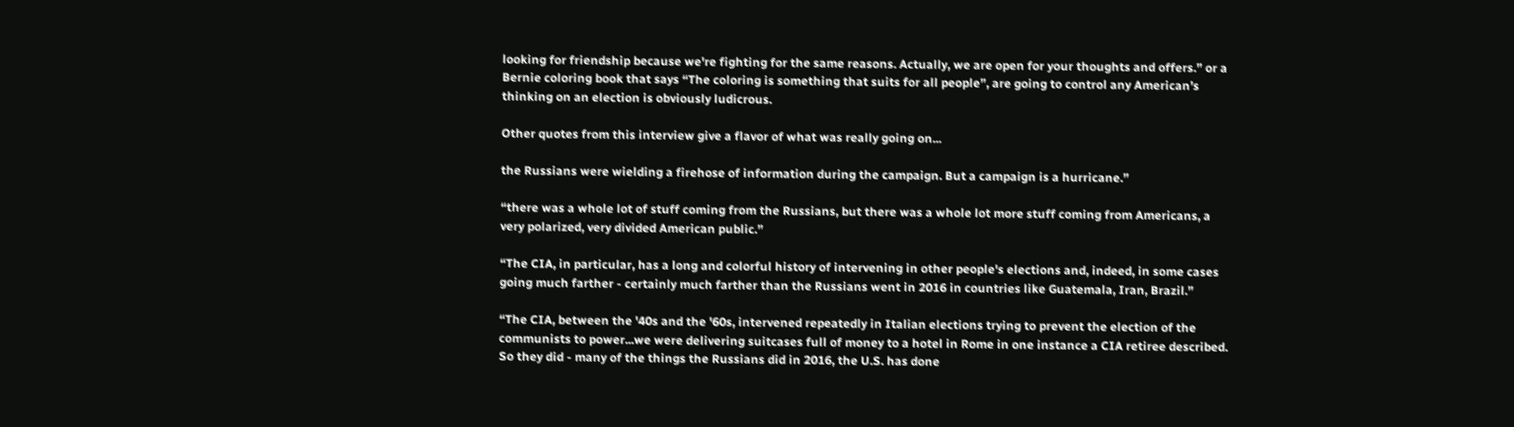looking for friendship because we're fighting for the same reasons. Actually, we are open for your thoughts and offers.” or a Bernie coloring book that says “The coloring is something that suits for all people”, are going to control any American’s thinking on an election is obviously ludicrous.

Other quotes from this interview give a flavor of what was really going on...

the Russians were wielding a firehose of information during the campaign. But a campaign is a hurricane.”

“there was a whole lot of stuff coming from the Russians, but there was a whole lot more stuff coming from Americans, a very polarized, very divided American public.”

“The CIA, in particular, has a long and colorful history of intervening in other people's elections and, indeed, in some cases going much farther - certainly much farther than the Russians went in 2016 in countries like Guatemala, Iran, Brazil.”

“The CIA, between the '40s and the '60s, intervened repeatedly in Italian elections trying to prevent the election of the communists to power...we were delivering suitcases full of money to a hotel in Rome in one instance a CIA retiree described. So they did - many of the things the Russians did in 2016, the U.S. has done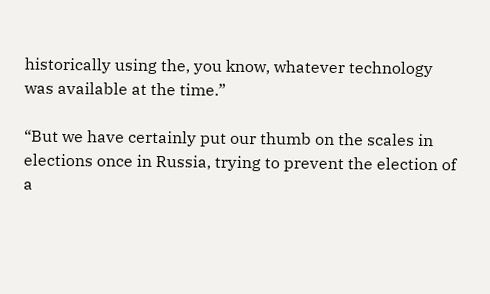historically using the, you know, whatever technology was available at the time.”

“But we have certainly put our thumb on the scales in elections once in Russia, trying to prevent the election of a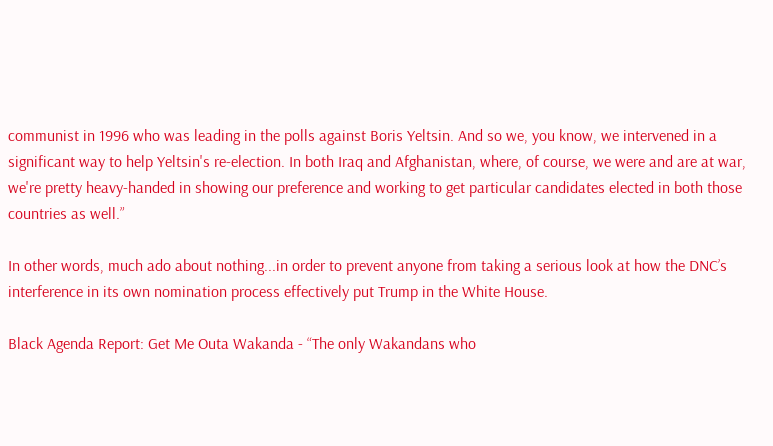communist in 1996 who was leading in the polls against Boris Yeltsin. And so we, you know, we intervened in a significant way to help Yeltsin's re-election. In both Iraq and Afghanistan, where, of course, we were and are at war, we're pretty heavy-handed in showing our preference and working to get particular candidates elected in both those countries as well.”

In other words, much ado about nothing...in order to prevent anyone from taking a serious look at how the DNC’s interference in its own nomination process effectively put Trump in the White House.

Black Agenda Report: Get Me Outa Wakanda - “The only Wakandans who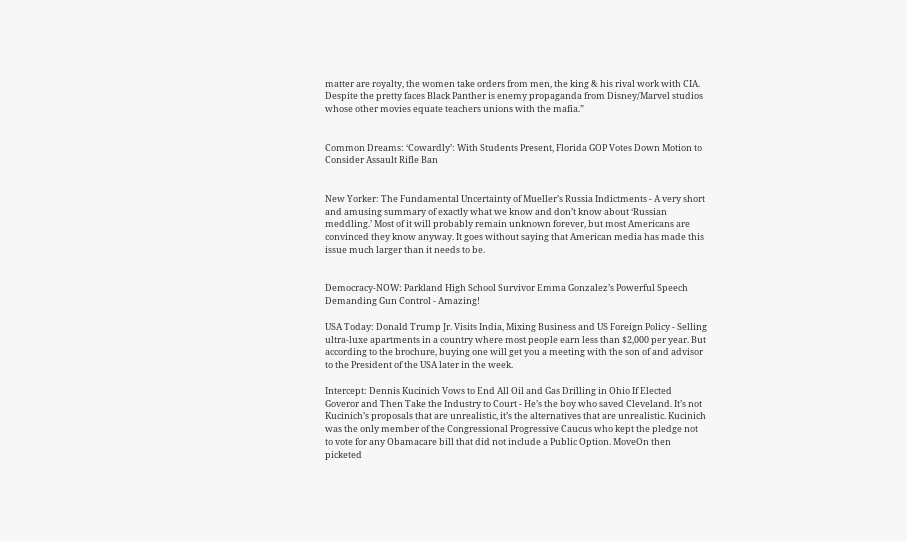matter are royalty, the women take orders from men, the king & his rival work with CIA. Despite the pretty faces Black Panther is enemy propaganda from Disney/Marvel studios whose other movies equate teachers unions with the mafia.”


Common Dreams: ‘Cowardly’: With Students Present, Florida GOP Votes Down Motion to Consider Assault Rifle Ban


New Yorker: The Fundamental Uncertainty of Mueller’s Russia Indictments - A very short and amusing summary of exactly what we know and don’t know about ‘Russian meddling.’ Most of it will probably remain unknown forever, but most Americans are convinced they know anyway. It goes without saying that American media has made this issue much larger than it needs to be.


Democracy-NOW: Parkland High School Survivor Emma Gonzalez’s Powerful Speech Demanding Gun Control - Amazing!

USA Today: Donald Trump Jr. Visits India, Mixing Business and US Foreign Policy - Selling ultra-luxe apartments in a country where most people earn less than $2,000 per year. But according to the brochure, buying one will get you a meeting with the son of and advisor to the President of the USA later in the week.

Intercept: Dennis Kucinich Vows to End All Oil and Gas Drilling in Ohio If Elected Goveror and Then Take the Industry to Court - He’s the boy who saved Cleveland. It’s not Kucinich’s proposals that are unrealistic, it’s the alternatives that are unrealistic. Kucinich was the only member of the Congressional Progressive Caucus who kept the pledge not to vote for any Obamacare bill that did not include a Public Option. MoveOn then picketed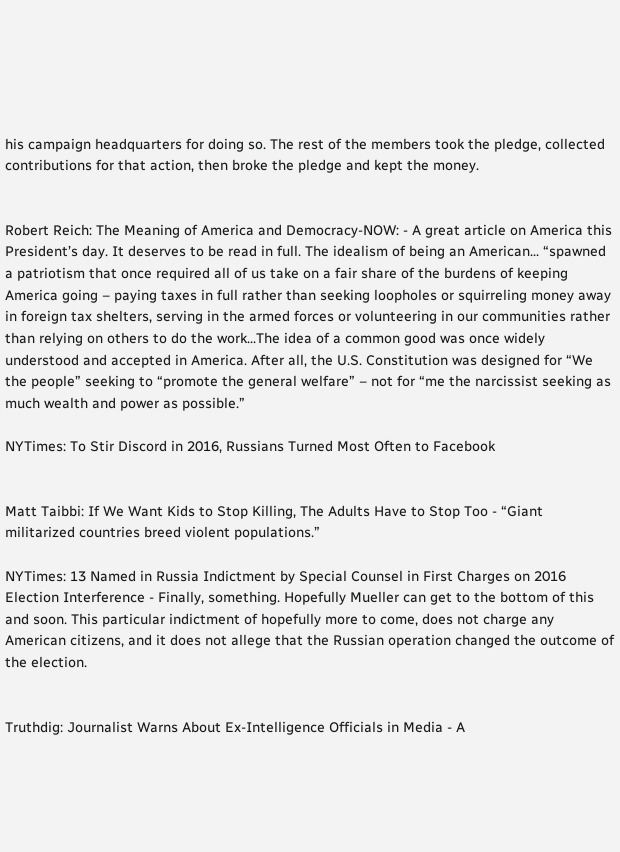his campaign headquarters for doing so. The rest of the members took the pledge, collected contributions for that action, then broke the pledge and kept the money.


Robert Reich: The Meaning of America and Democracy-NOW: - A great article on America this President’s day. It deserves to be read in full. The idealism of being an American... “spawned a patriotism that once required all of us take on a fair share of the burdens of keeping America going – paying taxes in full rather than seeking loopholes or squirreling money away in foreign tax shelters, serving in the armed forces or volunteering in our communities rather than relying on others to do the work...The idea of a common good was once widely understood and accepted in America. After all, the U.S. Constitution was designed for “We the people” seeking to “promote the general welfare” – not for “me the narcissist seeking as much wealth and power as possible.”

NYTimes: To Stir Discord in 2016, Russians Turned Most Often to Facebook


Matt Taibbi: If We Want Kids to Stop Killing, The Adults Have to Stop Too - “Giant militarized countries breed violent populations.”

NYTimes: 13 Named in Russia Indictment by Special Counsel in First Charges on 2016 Election Interference - Finally, something. Hopefully Mueller can get to the bottom of this and soon. This particular indictment of hopefully more to come, does not charge any American citizens, and it does not allege that the Russian operation changed the outcome of the election.


Truthdig: Journalist Warns About Ex-Intelligence Officials in Media - A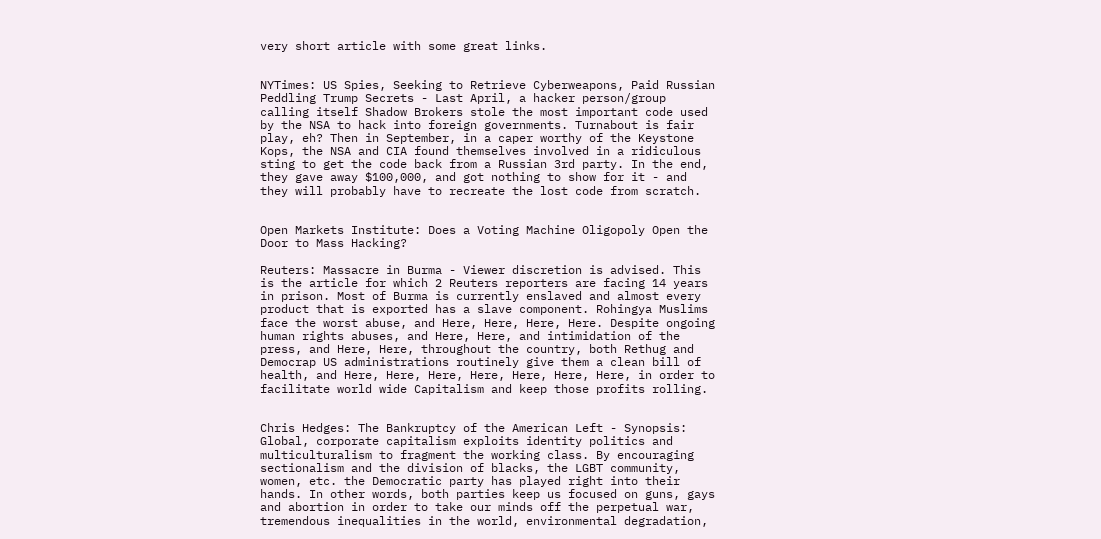very short article with some great links.


NYTimes: US Spies, Seeking to Retrieve Cyberweapons, Paid Russian Peddling Trump Secrets - Last April, a hacker person/group calling itself Shadow Brokers stole the most important code used by the NSA to hack into foreign governments. Turnabout is fair play, eh? Then in September, in a caper worthy of the Keystone Kops, the NSA and CIA found themselves involved in a ridiculous sting to get the code back from a Russian 3rd party. In the end, they gave away $100,000, and got nothing to show for it - and they will probably have to recreate the lost code from scratch.


Open Markets Institute: Does a Voting Machine Oligopoly Open the Door to Mass Hacking?

Reuters: Massacre in Burma - Viewer discretion is advised. This is the article for which 2 Reuters reporters are facing 14 years in prison. Most of Burma is currently enslaved and almost every product that is exported has a slave component. Rohingya Muslims face the worst abuse, and Here, Here, Here, Here. Despite ongoing human rights abuses, and Here, Here, and intimidation of the press, and Here, Here, throughout the country, both Rethug and Democrap US administrations routinely give them a clean bill of health, and Here, Here, Here, Here, Here, Here, Here, in order to facilitate world wide Capitalism and keep those profits rolling.


Chris Hedges: The Bankruptcy of the American Left - Synopsis: Global, corporate capitalism exploits identity politics and multiculturalism to fragment the working class. By encouraging sectionalism and the division of blacks, the LGBT community, women, etc. the Democratic party has played right into their hands. In other words, both parties keep us focused on guns, gays and abortion in order to take our minds off the perpetual war, tremendous inequalities in the world, environmental degradation,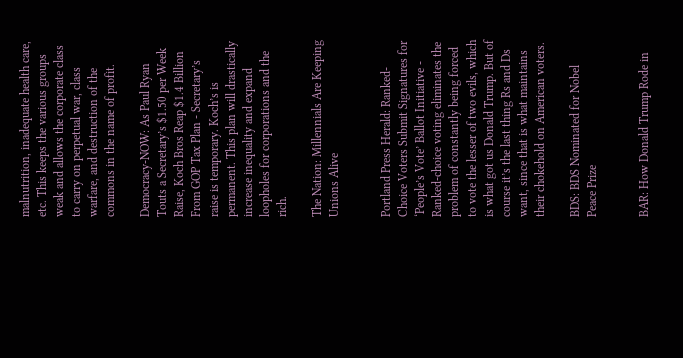malnutrition, inadequate health care, etc. This keeps the various groups weak and allows the corporate class to carry on perpetual war, class warfare, and destruction of the commons in the name of profit.

Democracy-NOW: As Paul Ryan Touts a Secretary’s $1.50 per Week Raise, Koch Bros Reap $1.4 Billion From GOP Tax Plan - Secretary’s raise is temporary. Koch’s is permanent. This plan will drastically increase inequality and expand loopholes for corporations and the rich.

The Nation: Millennials Are Keeping Unions Alive


Portland Press Herald: Ranked-Choice Voters Submit Signatures for ‘People’s Vote’ Ballot Initiative - Ranked-choice voting eliminates the problem of constantly being forced to vote the lesser of two evils, which is what got us Donald Trump. But of course it’s the last thing Rs and Ds want, since that is what maintains their chokehold on American voters.

BDS: BDS Nominated for Nobel Peace Prize


BAR: How Donald Trump Rode in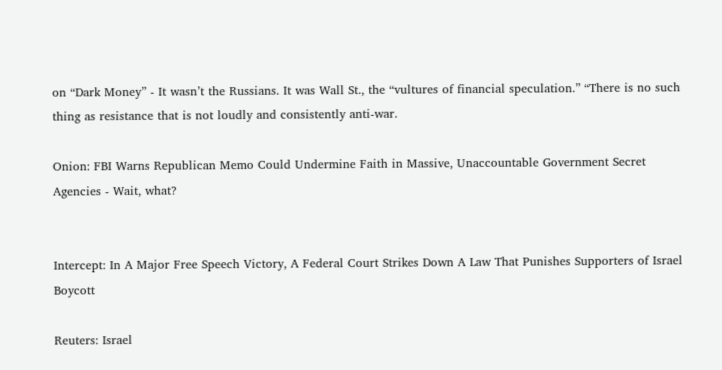on “Dark Money” - It wasn’t the Russians. It was Wall St., the “vultures of financial speculation.” “There is no such thing as resistance that is not loudly and consistently anti-war.

Onion: FBI Warns Republican Memo Could Undermine Faith in Massive, Unaccountable Government Secret Agencies - Wait, what?


Intercept: In A Major Free Speech Victory, A Federal Court Strikes Down A Law That Punishes Supporters of Israel Boycott

Reuters: Israel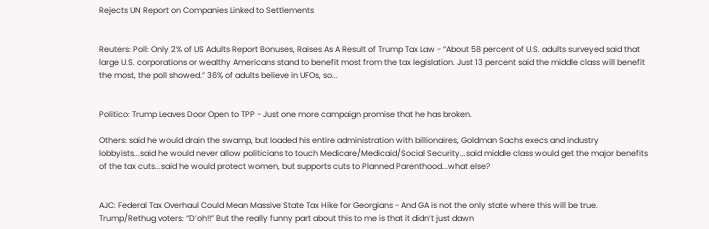Rejects UN Report on Companies Linked to Settlements


Reuters: Poll: Only 2% of US Adults Report Bonuses, Raises As A Result of Trump Tax Law - “About 58 percent of U.S. adults surveyed said that large U.S. corporations or wealthy Americans stand to benefit most from the tax legislation. Just 13 percent said the middle class will benefit the most, the poll showed.” 36% of adults believe in UFOs, so...


Politico: Trump Leaves Door Open to TPP - Just one more campaign promise that he has broken.

Others: said he would drain the swamp, but loaded his entire administration with billionaires, Goldman Sachs execs and industry lobbyists...said he would never allow politicians to touch Medicare/Medicaid/Social Security...said middle class would get the major benefits of the tax cuts...said he would protect women, but supports cuts to Planned Parenthood...what else?


AJC: Federal Tax Overhaul Could Mean Massive State Tax Hike for Georgians - And GA is not the only state where this will be true. Trump/Rethug voters: “D’oh!!” But the really funny part about this to me is that it didn’t just dawn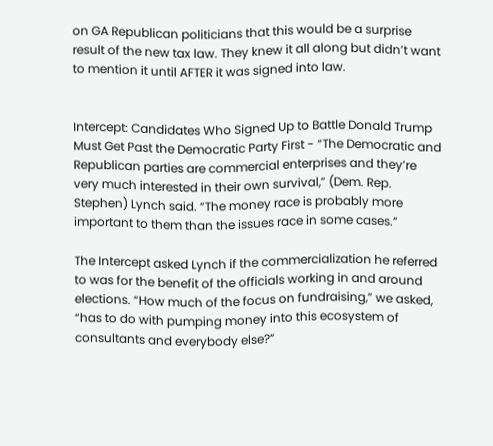on GA Republican politicians that this would be a surprise result of the new tax law. They knew it all along but didn’t want to mention it until AFTER it was signed into law.


Intercept: Candidates Who Signed Up to Battle Donald Trump Must Get Past the Democratic Party First - “The Democratic and Republican parties are commercial enterprises and they’re very much interested in their own survival,” (Dem. Rep. Stephen) Lynch said. “The money race is probably more important to them than the issues race in some cases.”

The Intercept asked Lynch if the commercialization he referred to was for the benefit of the officials working in and around elections. “How much of the focus on fundraising,” we asked, “has to do with pumping money into this ecosystem of consultants and everybody else?”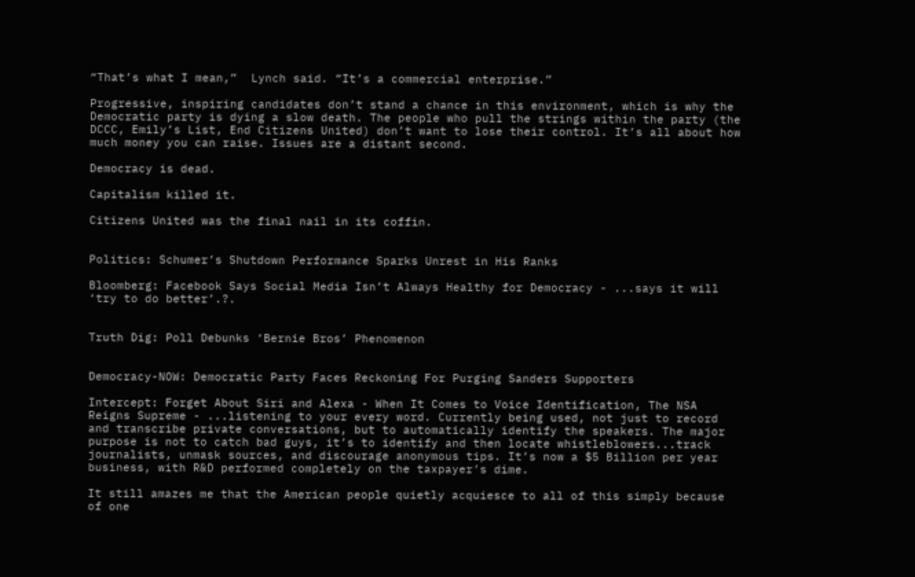“That’s what I mean,”  Lynch said. “It’s a commercial enterprise.”

Progressive, inspiring candidates don’t stand a chance in this environment, which is why the Democratic party is dying a slow death. The people who pull the strings within the party (the DCCC, Emily’s List, End Citizens United) don’t want to lose their control. It’s all about how much money you can raise. Issues are a distant second.

Democracy is dead.

Capitalism killed it.

Citizens United was the final nail in its coffin.


Politics: Schumer’s Shutdown Performance Sparks Unrest in His Ranks

Bloomberg: Facebook Says Social Media Isn’t Always Healthy for Democracy - ...says it will ‘try to do better’.?.


Truth Dig: Poll Debunks ‘Bernie Bros’ Phenomenon


Democracy-NOW: Democratic Party Faces Reckoning For Purging Sanders Supporters

Intercept: Forget About Siri and Alexa - When It Comes to Voice Identification, The NSA Reigns Supreme - ...listening to your every word. Currently being used, not just to record and transcribe private conversations, but to automatically identify the speakers. The major purpose is not to catch bad guys, it’s to identify and then locate whistleblowers...track journalists, unmask sources, and discourage anonymous tips. It’s now a $5 Billion per year business, with R&D performed completely on the taxpayer’s dime.

It still amazes me that the American people quietly acquiesce to all of this simply because of one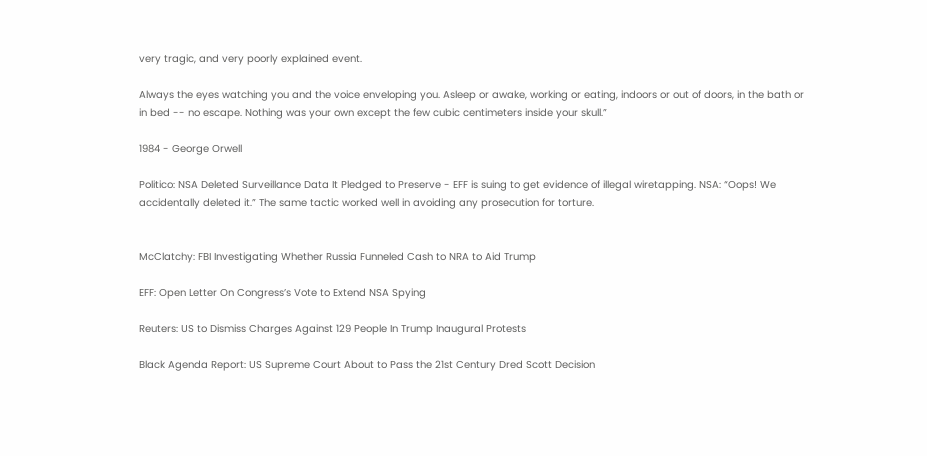very tragic, and very poorly explained event.

Always the eyes watching you and the voice enveloping you. Asleep or awake, working or eating, indoors or out of doors, in the bath or in bed -- no escape. Nothing was your own except the few cubic centimeters inside your skull.”

1984 - George Orwell

Politico: NSA Deleted Surveillance Data It Pledged to Preserve - EFF is suing to get evidence of illegal wiretapping. NSA: “Oops! We accidentally deleted it.” The same tactic worked well in avoiding any prosecution for torture.


McClatchy: FBI Investigating Whether Russia Funneled Cash to NRA to Aid Trump

EFF: Open Letter On Congress’s Vote to Extend NSA Spying

Reuters: US to Dismiss Charges Against 129 People In Trump Inaugural Protests

Black Agenda Report: US Supreme Court About to Pass the 21st Century Dred Scott Decision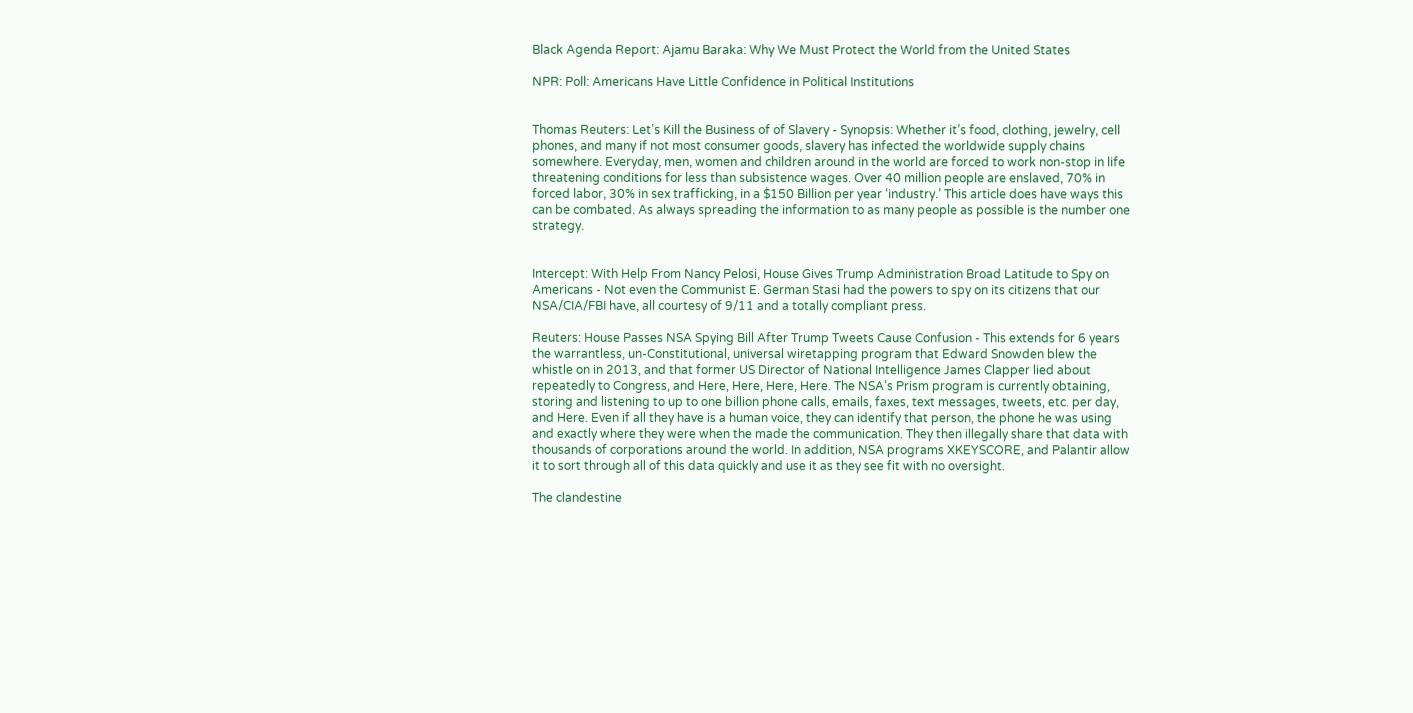Black Agenda Report: Ajamu Baraka: Why We Must Protect the World from the United States

NPR: Poll: Americans Have Little Confidence in Political Institutions


Thomas Reuters: Let’s Kill the Business of of Slavery - Synopsis: Whether it’s food, clothing, jewelry, cell phones, and many if not most consumer goods, slavery has infected the worldwide supply chains somewhere. Everyday, men, women and children around in the world are forced to work non-stop in life threatening conditions for less than subsistence wages. Over 40 million people are enslaved, 70% in forced labor, 30% in sex trafficking, in a $150 Billion per year ‘industry.’ This article does have ways this can be combated. As always spreading the information to as many people as possible is the number one strategy.


Intercept: With Help From Nancy Pelosi, House Gives Trump Administration Broad Latitude to Spy on Americans - Not even the Communist E. German Stasi had the powers to spy on its citizens that our NSA/CIA/FBI have, all courtesy of 9/11 and a totally compliant press.

Reuters: House Passes NSA Spying Bill After Trump Tweets Cause Confusion - This extends for 6 years the warrantless, un-Constitutional, universal wiretapping program that Edward Snowden blew the whistle on in 2013, and that former US Director of National Intelligence James Clapper lied about repeatedly to Congress, and Here, Here, Here, Here. The NSA’s Prism program is currently obtaining, storing and listening to up to one billion phone calls, emails, faxes, text messages, tweets, etc. per day, and Here. Even if all they have is a human voice, they can identify that person, the phone he was using and exactly where they were when the made the communication. They then illegally share that data with thousands of corporations around the world. In addition, NSA programs XKEYSCORE, and Palantir allow it to sort through all of this data quickly and use it as they see fit with no oversight.

The clandestine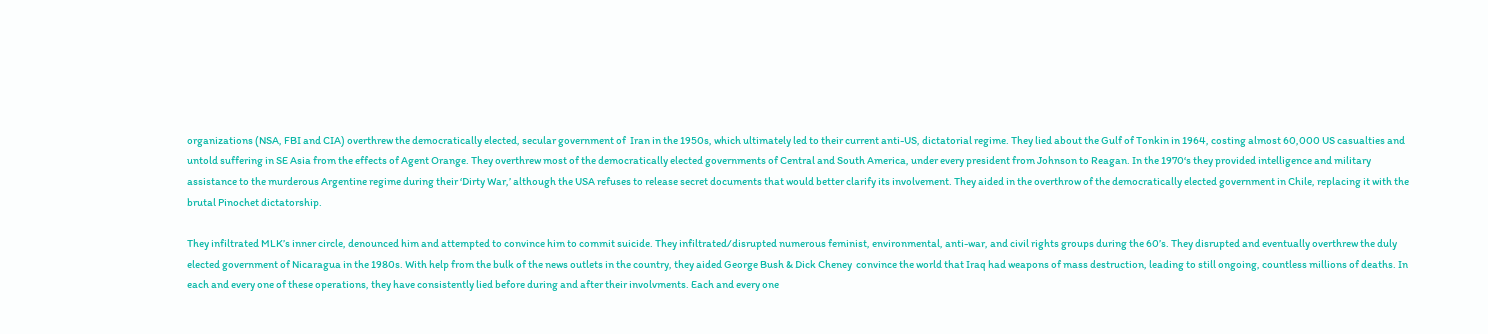organizations (NSA, FBI and CIA) overthrew the democratically elected, secular government of  Iran in the 1950s, which ultimately led to their current anti-US, dictatorial regime. They lied about the Gulf of Tonkin in 1964, costing almost 60,000 US casualties and untold suffering in SE Asia from the effects of Agent Orange. They overthrew most of the democratically elected governments of Central and South America, under every president from Johnson to Reagan. In the 1970‘s they provided intelligence and military assistance to the murderous Argentine regime during their ‘Dirty War,’ although the USA refuses to release secret documents that would better clarify its involvement. They aided in the overthrow of the democratically elected government in Chile, replacing it with the brutal Pinochet dictatorship.

They infiltrated MLK’s inner circle, denounced him and attempted to convince him to commit suicide. They infiltrated/disrupted numerous feminist, environmental, anti-war, and civil rights groups during the 60’s. They disrupted and eventually overthrew the duly elected government of Nicaragua in the 1980s. With help from the bulk of the news outlets in the country, they aided George Bush & Dick Cheney  convince the world that Iraq had weapons of mass destruction, leading to still ongoing, countless millions of deaths. In each and every one of these operations, they have consistently lied before during and after their involvments. Each and every one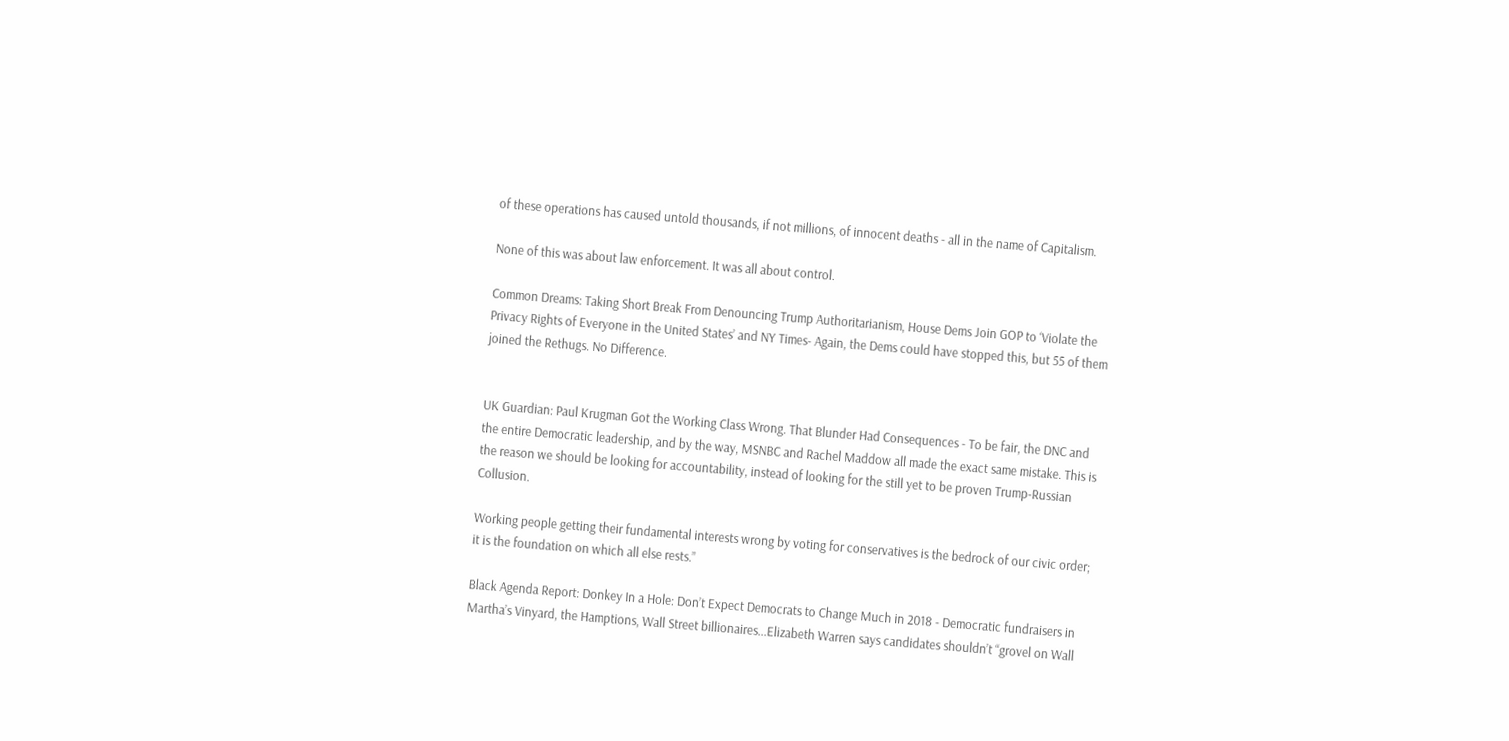of these operations has caused untold thousands, if not millions, of innocent deaths - all in the name of Capitalism.

None of this was about law enforcement. It was all about control.

Common Dreams: Taking Short Break From Denouncing Trump Authoritarianism, House Dems Join GOP to ‘Violate the Privacy Rights of Everyone in the United States’ and NY Times- Again, the Dems could have stopped this, but 55 of them joined the Rethugs. No Difference.


UK Guardian: Paul Krugman Got the Working Class Wrong. That Blunder Had Consequences - To be fair, the DNC and the entire Democratic leadership, and by the way, MSNBC and Rachel Maddow all made the exact same mistake. This is the reason we should be looking for accountability, instead of looking for the still yet to be proven Trump-Russian Collusion.

Working people getting their fundamental interests wrong by voting for conservatives is the bedrock of our civic order; it is the foundation on which all else rests.”

Black Agenda Report: Donkey In a Hole: Don’t Expect Democrats to Change Much in 2018 - Democratic fundraisers in Martha’s Vinyard, the Hamptions, Wall Street billionaires...Elizabeth Warren says candidates shouldn’t “grovel on Wall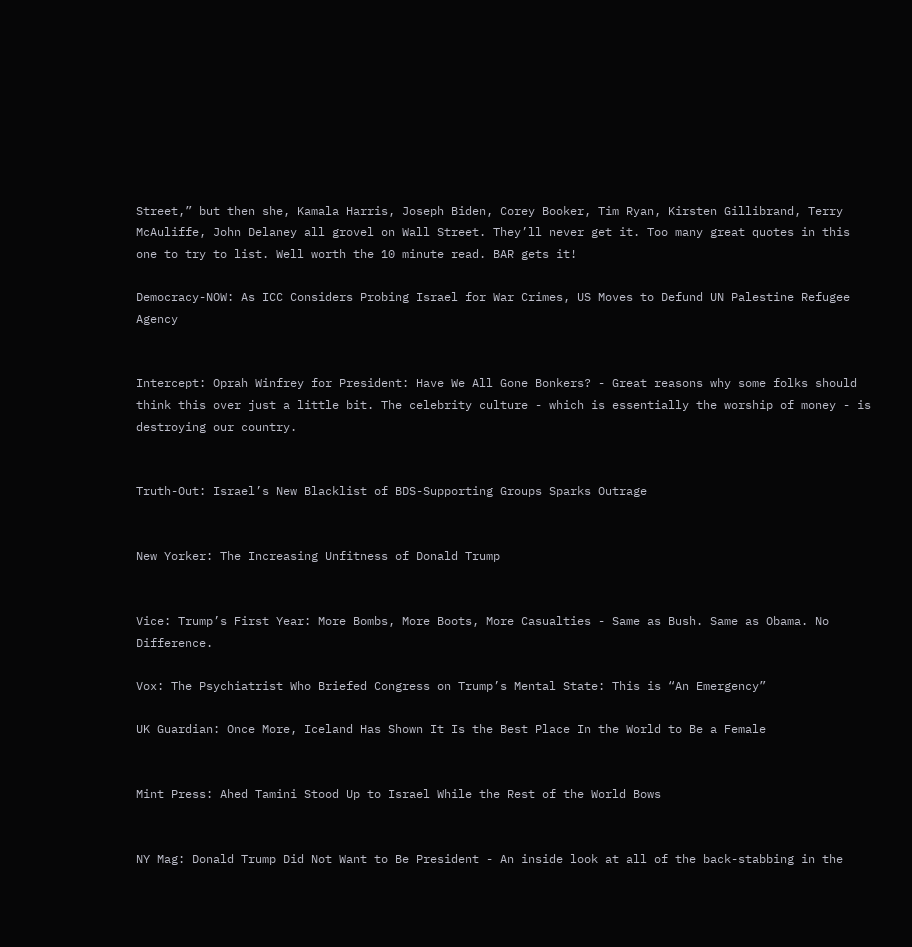Street,” but then she, Kamala Harris, Joseph Biden, Corey Booker, Tim Ryan, Kirsten Gillibrand, Terry McAuliffe, John Delaney all grovel on Wall Street. They’ll never get it. Too many great quotes in this one to try to list. Well worth the 10 minute read. BAR gets it!

Democracy-NOW: As ICC Considers Probing Israel for War Crimes, US Moves to Defund UN Palestine Refugee Agency


Intercept: Oprah Winfrey for President: Have We All Gone Bonkers? - Great reasons why some folks should think this over just a little bit. The celebrity culture - which is essentially the worship of money - is destroying our country.


Truth-Out: Israel’s New Blacklist of BDS-Supporting Groups Sparks Outrage


New Yorker: The Increasing Unfitness of Donald Trump


Vice: Trump’s First Year: More Bombs, More Boots, More Casualties - Same as Bush. Same as Obama. No Difference.

Vox: The Psychiatrist Who Briefed Congress on Trump’s Mental State: This is “An Emergency”

UK Guardian: Once More, Iceland Has Shown It Is the Best Place In the World to Be a Female


Mint Press: Ahed Tamini Stood Up to Israel While the Rest of the World Bows


NY Mag: Donald Trump Did Not Want to Be President - An inside look at all of the back-stabbing in the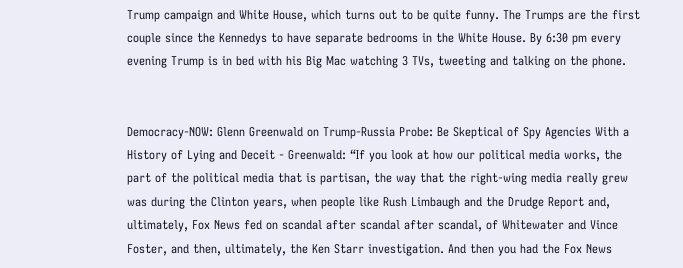Trump campaign and White House, which turns out to be quite funny. The Trumps are the first couple since the Kennedys to have separate bedrooms in the White House. By 6:30 pm every evening Trump is in bed with his Big Mac watching 3 TVs, tweeting and talking on the phone.


Democracy-NOW: Glenn Greenwald on Trump-Russia Probe: Be Skeptical of Spy Agencies With a History of Lying and Deceit - Greenwald: “If you look at how our political media works, the part of the political media that is partisan, the way that the right-wing media really grew was during the Clinton years, when people like Rush Limbaugh and the Drudge Report and, ultimately, Fox News fed on scandal after scandal after scandal, of Whitewater and Vince Foster, and then, ultimately, the Ken Starr investigation. And then you had the Fox News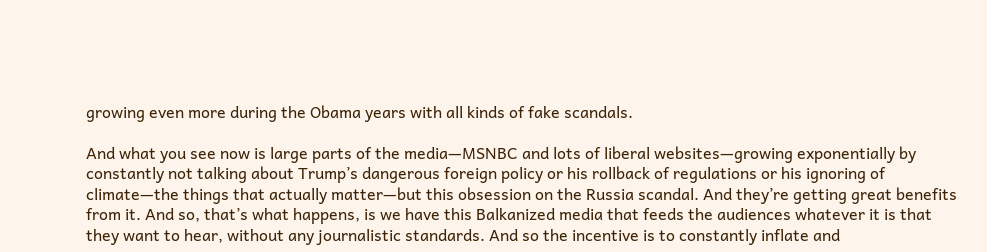growing even more during the Obama years with all kinds of fake scandals.

And what you see now is large parts of the media—MSNBC and lots of liberal websites—growing exponentially by constantly not talking about Trump’s dangerous foreign policy or his rollback of regulations or his ignoring of climate—the things that actually matter—but this obsession on the Russia scandal. And they’re getting great benefits from it. And so, that’s what happens, is we have this Balkanized media that feeds the audiences whatever it is that they want to hear, without any journalistic standards. And so the incentive is to constantly inflate and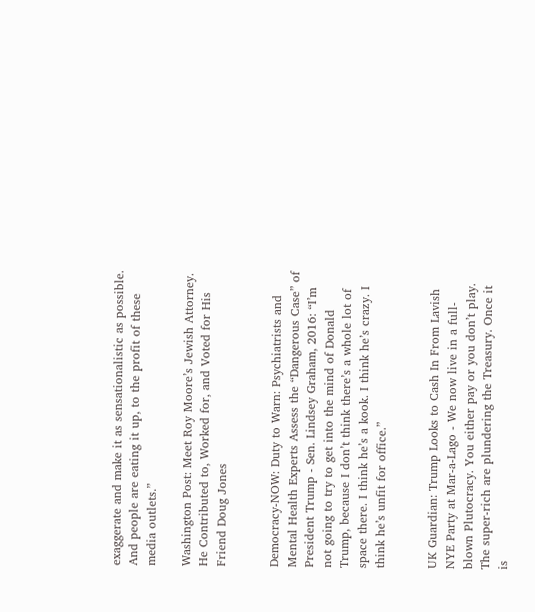exaggerate and make it as sensationalistic as possible. And people are eating it up, to the profit of these media outlets.”

Washington Post: Meet Roy Moore’s Jewish Attorney. He Contributed to, Worked for, and Voted for His Friend Doug Jones


Democracy-NOW: Duty to Warn: Psychiatrists and Mental Health Experts Assess the “Dangerous Case” of President Trump - Sen. Lindsey Graham, 2016: “I’m not going to try to get into the mind of Donald Trump, because I don’t think there’s a whole lot of space there. I think he’s a kook. I think he’s crazy. I think he’s unfit for office.”


UK Guardian: Trump Looks to Cash In From Lavish NYE Party at Mar-a-Lago - We now live in a full-blown Plutocracy. You either pay or you don’t play. The super-rich are plundering the Treasury. Once it is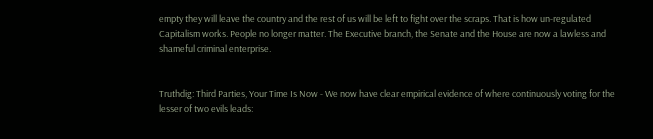empty they will leave the country and the rest of us will be left to fight over the scraps. That is how un-regulated Capitalism works. People no longer matter. The Executive branch, the Senate and the House are now a lawless and shameful criminal enterprise.


Truthdig: Third Parties, Your Time Is Now - We now have clear empirical evidence of where continuously voting for the lesser of two evils leads: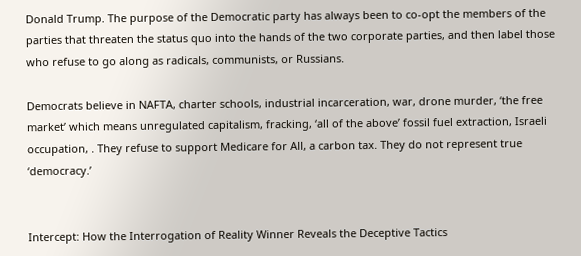Donald Trump. The purpose of the Democratic party has always been to co-opt the members of the parties that threaten the status quo into the hands of the two corporate parties, and then label those who refuse to go along as radicals, communists, or Russians.

Democrats believe in NAFTA, charter schools, industrial incarceration, war, drone murder, ‘the free market’ which means unregulated capitalism, fracking, ‘all of the above’ fossil fuel extraction, Israeli occupation, . They refuse to support Medicare for All, a carbon tax. They do not represent true ‘democracy.’


Intercept: How the Interrogation of Reality Winner Reveals the Deceptive Tactics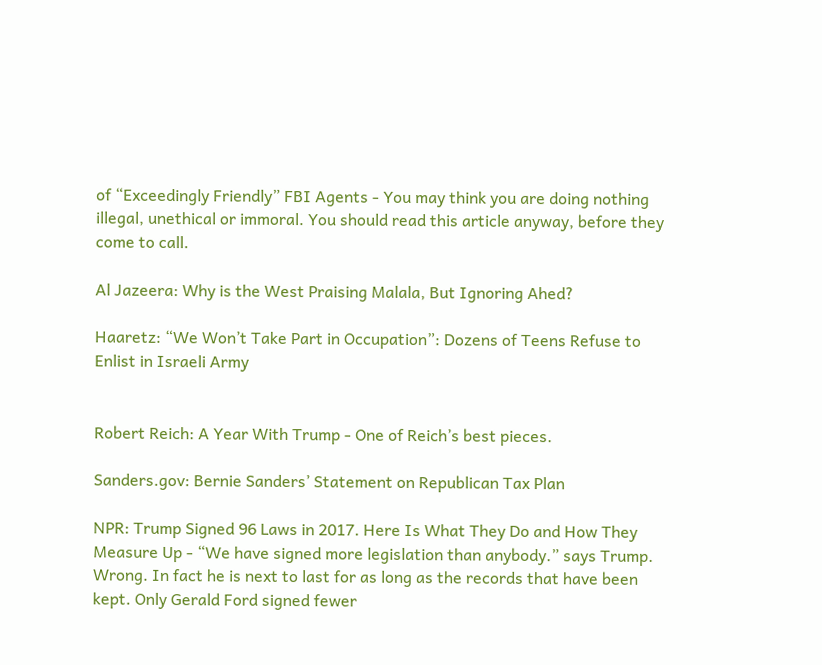of “Exceedingly Friendly” FBI Agents - You may think you are doing nothing illegal, unethical or immoral. You should read this article anyway, before they come to call.

Al Jazeera: Why is the West Praising Malala, But Ignoring Ahed?

Haaretz: “We Won’t Take Part in Occupation”: Dozens of Teens Refuse to Enlist in Israeli Army


Robert Reich: A Year With Trump - One of Reich’s best pieces.

Sanders.gov: Bernie Sanders’ Statement on Republican Tax Plan

NPR: Trump Signed 96 Laws in 2017. Here Is What They Do and How They Measure Up - “We have signed more legislation than anybody.” says Trump. Wrong. In fact he is next to last for as long as the records that have been kept. Only Gerald Ford signed fewer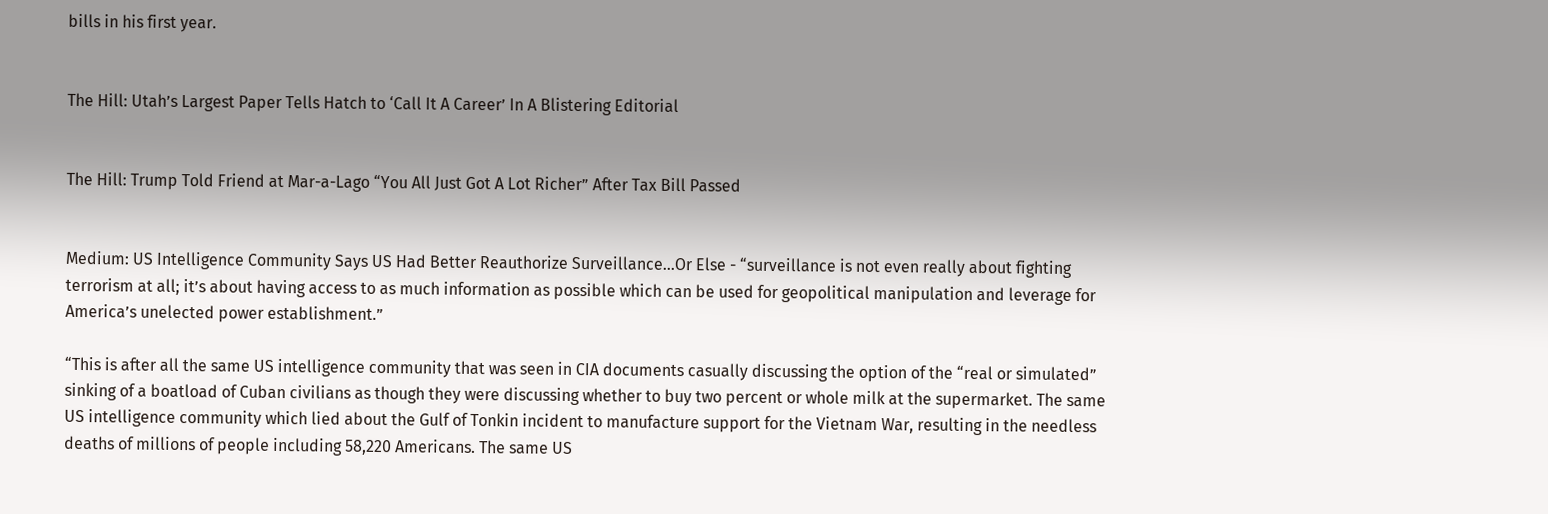bills in his first year.


The Hill: Utah’s Largest Paper Tells Hatch to ‘Call It A Career’ In A Blistering Editorial


The Hill: Trump Told Friend at Mar-a-Lago “You All Just Got A Lot Richer” After Tax Bill Passed


Medium: US Intelligence Community Says US Had Better Reauthorize Surveillance...Or Else - “surveillance is not even really about fighting terrorism at all; it’s about having access to as much information as possible which can be used for geopolitical manipulation and leverage for America’s unelected power establishment.”

“This is after all the same US intelligence community that was seen in CIA documents casually discussing the option of the “real or simulated” sinking of a boatload of Cuban civilians as though they were discussing whether to buy two percent or whole milk at the supermarket. The same US intelligence community which lied about the Gulf of Tonkin incident to manufacture support for the Vietnam War, resulting in the needless deaths of millions of people including 58,220 Americans. The same US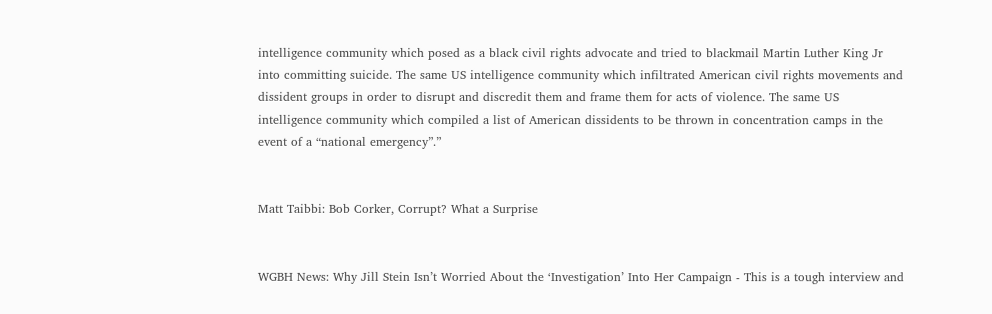intelligence community which posed as a black civil rights advocate and tried to blackmail Martin Luther King Jr into committing suicide. The same US intelligence community which infiltrated American civil rights movements and dissident groups in order to disrupt and discredit them and frame them for acts of violence. The same US intelligence community which compiled a list of American dissidents to be thrown in concentration camps in the event of a “national emergency”.”


Matt Taibbi: Bob Corker, Corrupt? What a Surprise


WGBH News: Why Jill Stein Isn’t Worried About the ‘Investigation’ Into Her Campaign - This is a tough interview and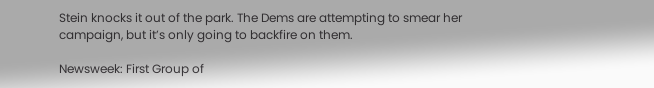Stein knocks it out of the park. The Dems are attempting to smear her campaign, but it’s only going to backfire on them.

Newsweek: First Group of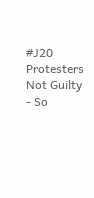#J20 Protesters Not Guilty - So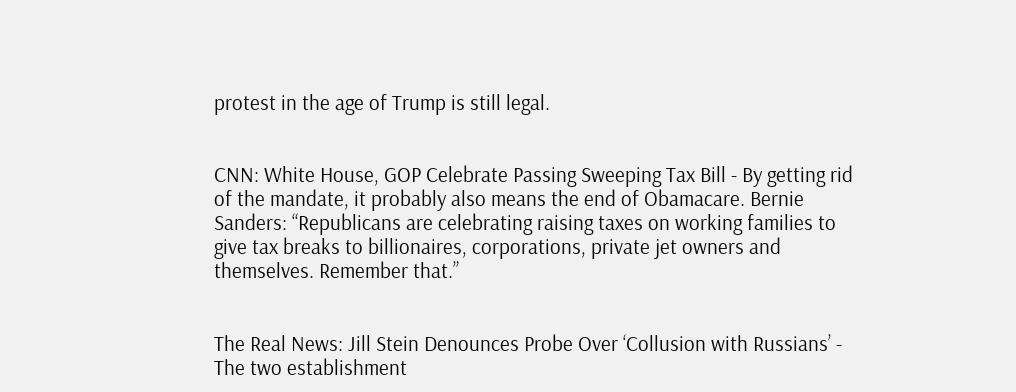protest in the age of Trump is still legal.


CNN: White House, GOP Celebrate Passing Sweeping Tax Bill - By getting rid of the mandate, it probably also means the end of Obamacare. Bernie Sanders: “Republicans are celebrating raising taxes on working families to give tax breaks to billionaires, corporations, private jet owners and themselves. Remember that.”


The Real News: Jill Stein Denounces Probe Over ‘Collusion with Russians’ - The two establishment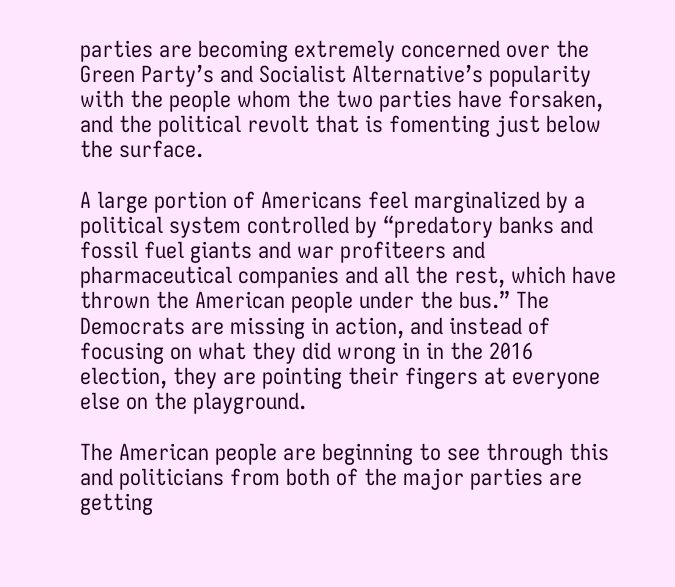parties are becoming extremely concerned over the Green Party’s and Socialist Alternative’s popularity with the people whom the two parties have forsaken, and the political revolt that is fomenting just below the surface.

A large portion of Americans feel marginalized by a political system controlled by “predatory banks and fossil fuel giants and war profiteers and pharmaceutical companies and all the rest, which have thrown the American people under the bus.” The Democrats are missing in action, and instead of focusing on what they did wrong in in the 2016 election, they are pointing their fingers at everyone else on the playground.

The American people are beginning to see through this and politicians from both of the major parties are getting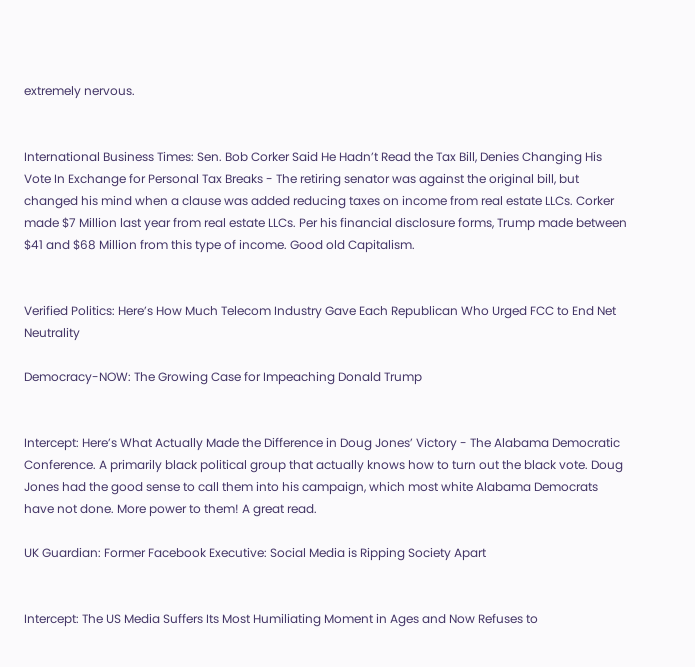extremely nervous.


International Business Times: Sen. Bob Corker Said He Hadn’t Read the Tax Bill, Denies Changing His Vote In Exchange for Personal Tax Breaks - The retiring senator was against the original bill, but changed his mind when a clause was added reducing taxes on income from real estate LLCs. Corker made $7 Million last year from real estate LLCs. Per his financial disclosure forms, Trump made between $41 and $68 Million from this type of income. Good old Capitalism.


Verified Politics: Here’s How Much Telecom Industry Gave Each Republican Who Urged FCC to End Net Neutrality

Democracy-NOW: The Growing Case for Impeaching Donald Trump


Intercept: Here’s What Actually Made the Difference in Doug Jones’ Victory - The Alabama Democratic Conference. A primarily black political group that actually knows how to turn out the black vote. Doug Jones had the good sense to call them into his campaign, which most white Alabama Democrats have not done. More power to them! A great read.

UK Guardian: Former Facebook Executive: Social Media is Ripping Society Apart


Intercept: The US Media Suffers Its Most Humiliating Moment in Ages and Now Refuses to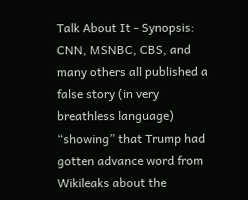Talk About It - Synopsis: CNN, MSNBC, CBS, and many others all published a false story (in very breathless language) “showing” that Trump had gotten advance word from Wikileaks about the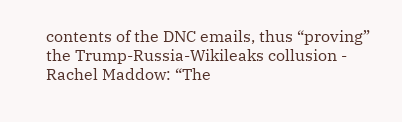contents of the DNC emails, thus “proving” the Trump-Russia-Wikileaks collusion - Rachel Maddow: “The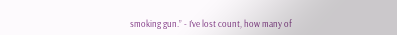smoking gun.” - I’ve lost count, how many of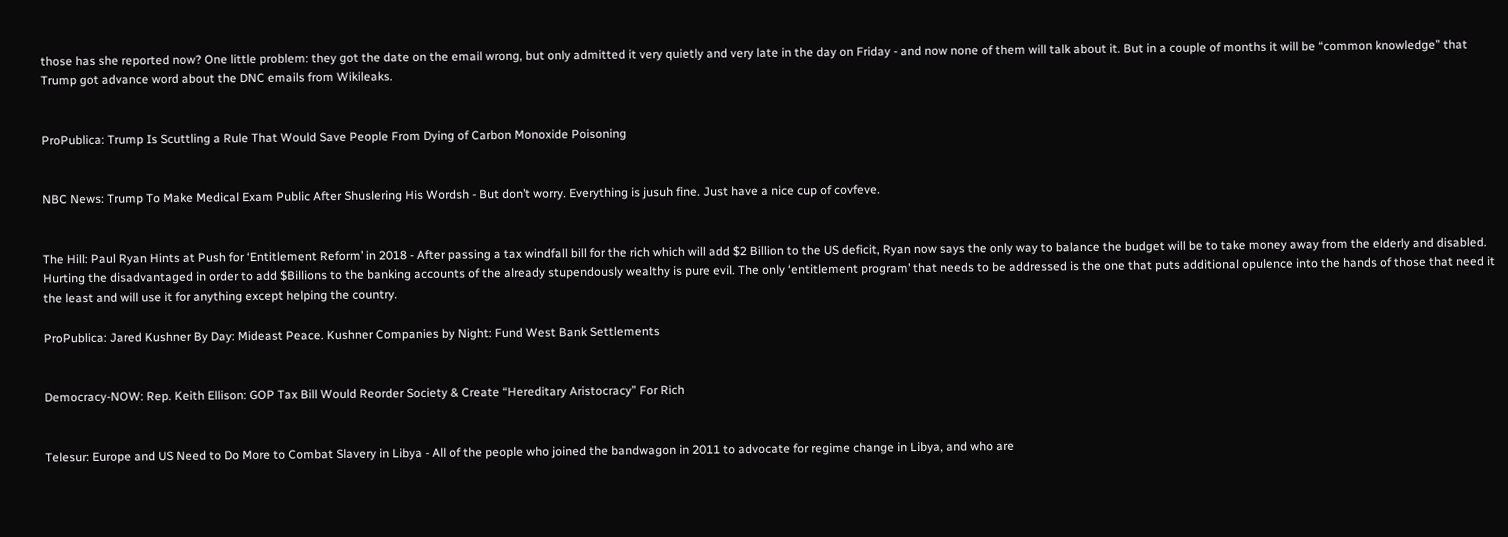those has she reported now? One little problem: they got the date on the email wrong, but only admitted it very quietly and very late in the day on Friday - and now none of them will talk about it. But in a couple of months it will be “common knowledge” that Trump got advance word about the DNC emails from Wikileaks.


ProPublica: Trump Is Scuttling a Rule That Would Save People From Dying of Carbon Monoxide Poisoning


NBC News: Trump To Make Medical Exam Public After Shuslering His Wordsh - But don’t worry. Everything is jusuh fine. Just have a nice cup of covfeve.


The Hill: Paul Ryan Hints at Push for ‘Entitlement Reform’ in 2018 - After passing a tax windfall bill for the rich which will add $2 Billion to the US deficit, Ryan now says the only way to balance the budget will be to take money away from the elderly and disabled. Hurting the disadvantaged in order to add $Billions to the banking accounts of the already stupendously wealthy is pure evil. The only ‘entitlement program’ that needs to be addressed is the one that puts additional opulence into the hands of those that need it the least and will use it for anything except helping the country.

ProPublica: Jared Kushner By Day: Mideast Peace. Kushner Companies by Night: Fund West Bank Settlements


Democracy-NOW: Rep. Keith Ellison: GOP Tax Bill Would Reorder Society & Create “Hereditary Aristocracy” For Rich


Telesur: Europe and US Need to Do More to Combat Slavery in Libya - All of the people who joined the bandwagon in 2011 to advocate for regime change in Libya, and who are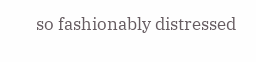so fashionably distressed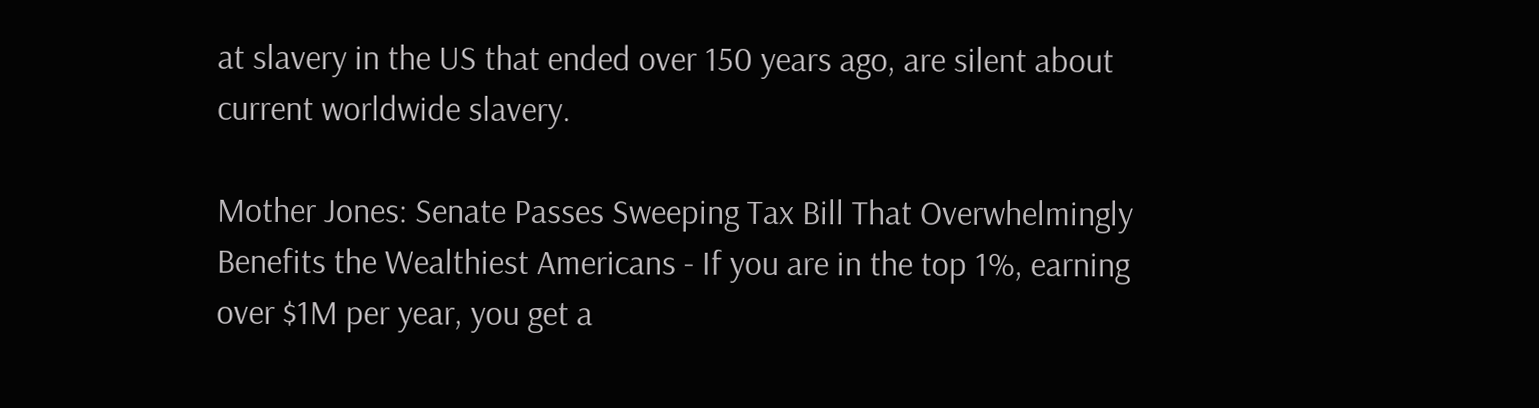at slavery in the US that ended over 150 years ago, are silent about current worldwide slavery.

Mother Jones: Senate Passes Sweeping Tax Bill That Overwhelmingly Benefits the Wealthiest Americans - If you are in the top 1%, earning over $1M per year, you get a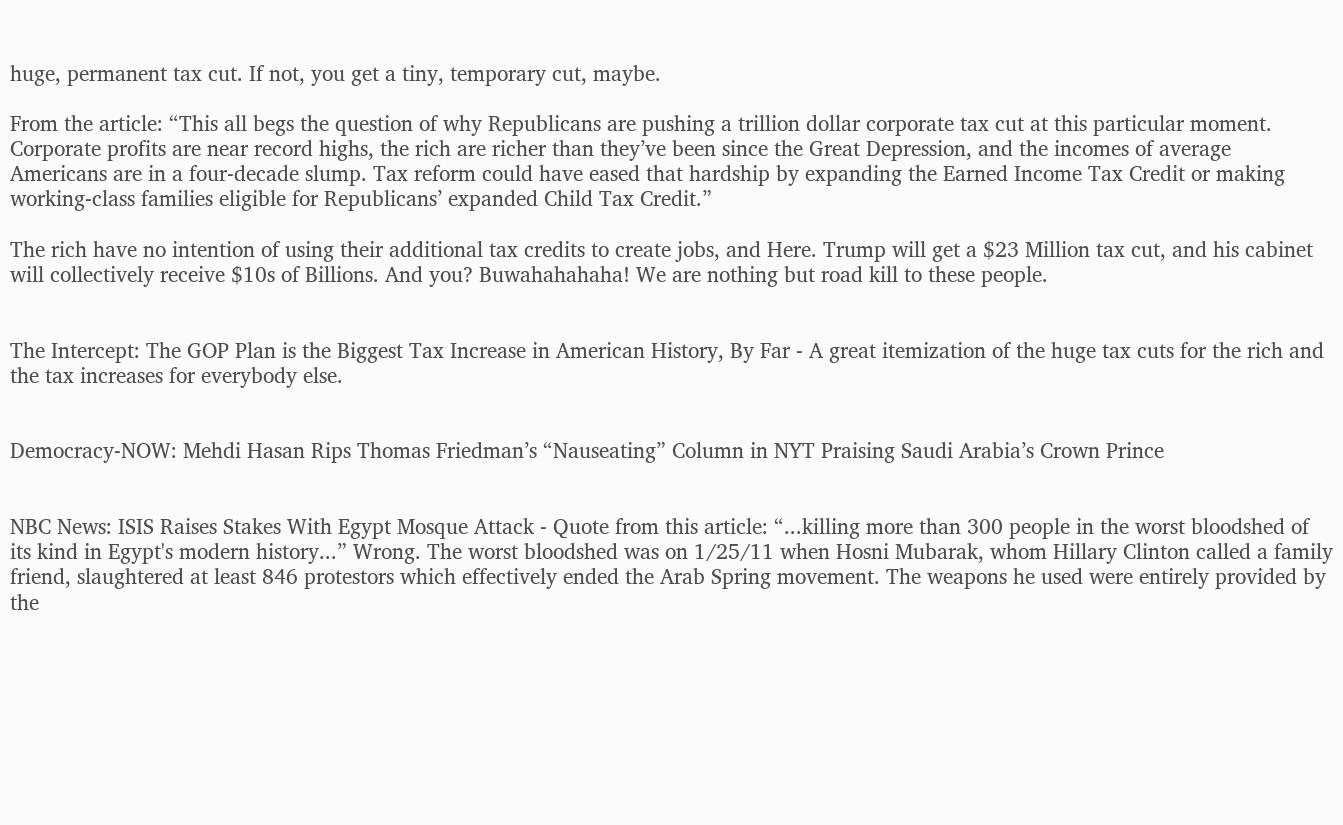huge, permanent tax cut. If not, you get a tiny, temporary cut, maybe.

From the article: “This all begs the question of why Republicans are pushing a trillion dollar corporate tax cut at this particular moment. Corporate profits are near record highs, the rich are richer than they’ve been since the Great Depression, and the incomes of average Americans are in a four-decade slump. Tax reform could have eased that hardship by expanding the Earned Income Tax Credit or making working-class families eligible for Republicans’ expanded Child Tax Credit.”

The rich have no intention of using their additional tax credits to create jobs, and Here. Trump will get a $23 Million tax cut, and his cabinet will collectively receive $10s of Billions. And you? Buwahahahaha! We are nothing but road kill to these people.


The Intercept: The GOP Plan is the Biggest Tax Increase in American History, By Far - A great itemization of the huge tax cuts for the rich and the tax increases for everybody else.


Democracy-NOW: Mehdi Hasan Rips Thomas Friedman’s “Nauseating” Column in NYT Praising Saudi Arabia’s Crown Prince


NBC News: ISIS Raises Stakes With Egypt Mosque Attack - Quote from this article: “...killing more than 300 people in the worst bloodshed of its kind in Egypt's modern history...” Wrong. The worst bloodshed was on 1/25/11 when Hosni Mubarak, whom Hillary Clinton called a family friend, slaughtered at least 846 protestors which effectively ended the Arab Spring movement. The weapons he used were entirely provided by the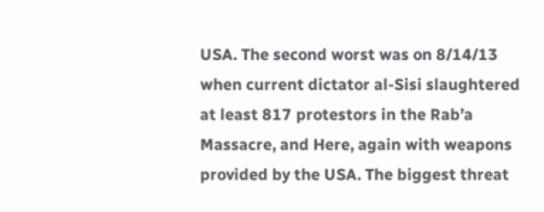USA. The second worst was on 8/14/13 when current dictator al-Sisi slaughtered at least 817 protestors in the Rab’a Massacre, and Here, again with weapons provided by the USA. The biggest threat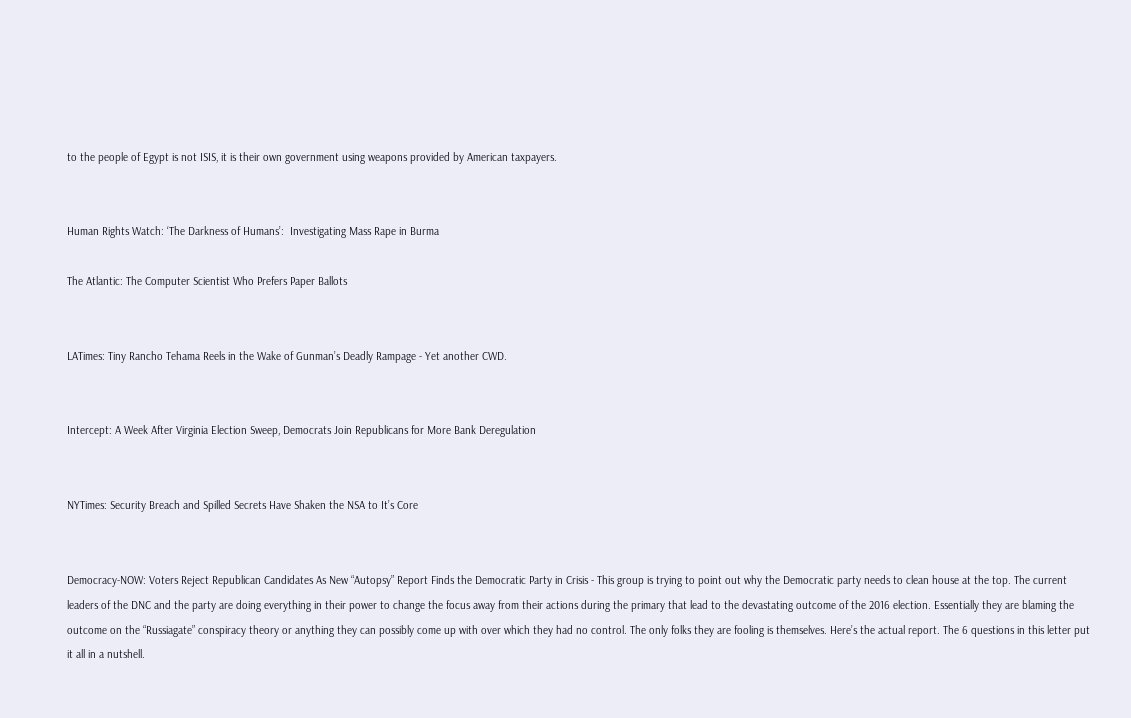to the people of Egypt is not ISIS, it is their own government using weapons provided by American taxpayers.


Human Rights Watch: ‘The Darkness of Humans’:  Investigating Mass Rape in Burma

The Atlantic: The Computer Scientist Who Prefers Paper Ballots


LATimes: Tiny Rancho Tehama Reels in the Wake of Gunman’s Deadly Rampage - Yet another CWD.


Intercept: A Week After Virginia Election Sweep, Democrats Join Republicans for More Bank Deregulation


NYTimes: Security Breach and Spilled Secrets Have Shaken the NSA to It’s Core


Democracy-NOW: Voters Reject Republican Candidates As New “Autopsy” Report Finds the Democratic Party in Crisis - This group is trying to point out why the Democratic party needs to clean house at the top. The current leaders of the DNC and the party are doing everything in their power to change the focus away from their actions during the primary that lead to the devastating outcome of the 2016 election. Essentially they are blaming the outcome on the “Russiagate” conspiracy theory or anything they can possibly come up with over which they had no control. The only folks they are fooling is themselves. Here’s the actual report. The 6 questions in this letter put it all in a nutshell.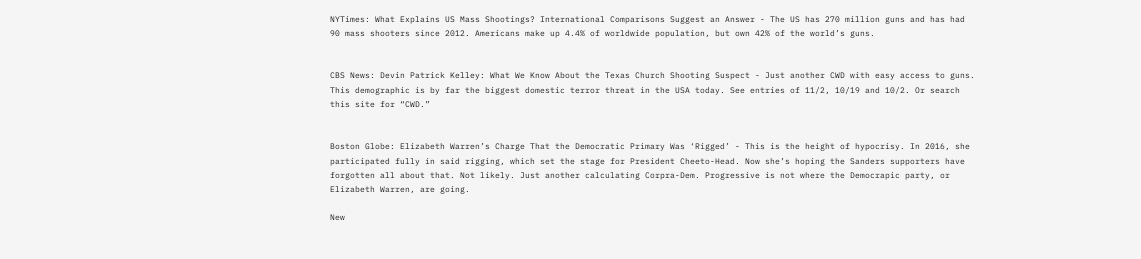NYTimes: What Explains US Mass Shootings? International Comparisons Suggest an Answer - The US has 270 million guns and has had 90 mass shooters since 2012. Americans make up 4.4% of worldwide population, but own 42% of the world’s guns.


CBS News: Devin Patrick Kelley: What We Know About the Texas Church Shooting Suspect - Just another CWD with easy access to guns. This demographic is by far the biggest domestic terror threat in the USA today. See entries of 11/2, 10/19 and 10/2. Or search this site for “CWD.”


Boston Globe: Elizabeth Warren’s Charge That the Democratic Primary Was ‘Rigged’ - This is the height of hypocrisy. In 2016, she participated fully in said rigging, which set the stage for President Cheeto-Head. Now she’s hoping the Sanders supporters have forgotten all about that. Not likely. Just another calculating Corpra-Dem. Progressive is not where the Democrapic party, or Elizabeth Warren, are going.

New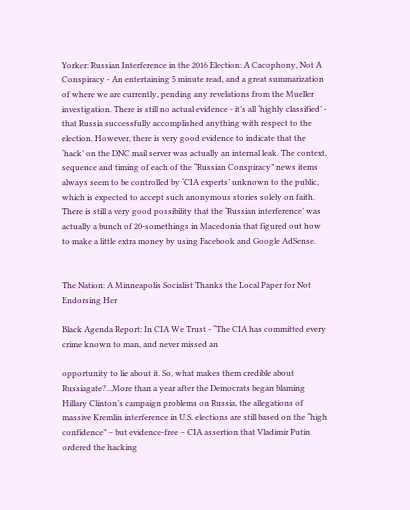Yorker: Russian Interference in the 2016 Election: A Cacophony, Not A Conspiracy - An entertaining 5 minute read, and a great summarization of where we are currently, pending any revelations from the Mueller investigation. There is still no actual evidence - it’s all ‘highly classified’ - that Russia successfully accomplished anything with respect to the election. However, there is very good evidence to indicate that the ‘hack’ on the DNC mail server was actually an internal leak. The context, sequence and timing of each of the “Russian Conspiracy” news items always seem to be controlled by ‘CIA experts’ unknown to the public, which is expected to accept such anonymous stories solely on faith. There is still a very good possibility that the ‘Russian interference’ was actually a bunch of 20-somethings in Macedonia that figured out how to make a little extra money by using Facebook and Google AdSense.


The Nation: A Minneapolis Socialist Thanks the Local Paper for Not Endorsing Her

Black Agenda Report: In CIA We Trust - “The CIA has committed every crime known to man, and never missed an

opportunity to lie about it. So, what makes them credible about Russiagate?...More than a year after the Democrats began blaming Hillary Clinton’s campaign problems on Russia, the allegations of massive Kremlin interference in U.S. elections are still based on the “high confidence” – but evidence-free – CIA assertion that Vladimir Putin ordered the hacking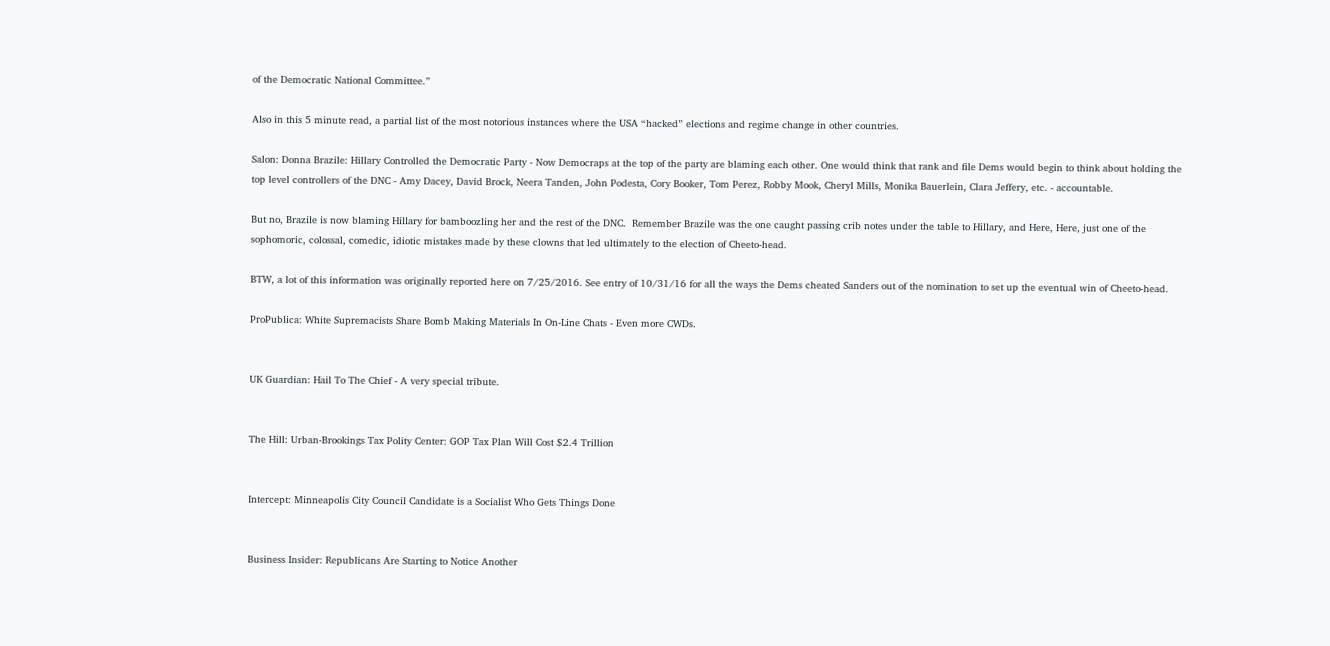of the Democratic National Committee.”

Also in this 5 minute read, a partial list of the most notorious instances where the USA “hacked” elections and regime change in other countries.

Salon: Donna Brazile: Hillary Controlled the Democratic Party - Now Democraps at the top of the party are blaming each other. One would think that rank and file Dems would begin to think about holding the top level controllers of the DNC - Amy Dacey, David Brock, Neera Tanden, John Podesta, Cory Booker, Tom Perez, Robby Mook, Cheryl Mills, Monika Bauerlein, Clara Jeffery, etc. - accountable.

But no, Brazile is now blaming Hillary for bamboozling her and the rest of the DNC.  Remember Brazile was the one caught passing crib notes under the table to Hillary, and Here, Here, just one of the sophomoric, colossal, comedic, idiotic mistakes made by these clowns that led ultimately to the election of Cheeto-head.

BTW, a lot of this information was originally reported here on 7/25/2016. See entry of 10/31/16 for all the ways the Dems cheated Sanders out of the nomination to set up the eventual win of Cheeto-head.

ProPublica: White Supremacists Share Bomb Making Materials In On-Line Chats - Even more CWDs.


UK Guardian: Hail To The Chief - A very special tribute.


The Hill: Urban-Brookings Tax Polity Center: GOP Tax Plan Will Cost $2.4 Trillion


Intercept: Minneapolis City Council Candidate is a Socialist Who Gets Things Done


Business Insider: Republicans Are Starting to Notice Another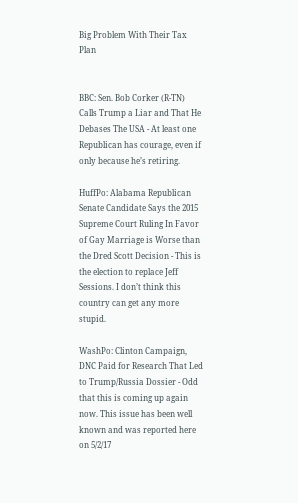Big Problem With Their Tax Plan


BBC: Sen. Bob Corker (R-TN) Calls Trump a Liar and That He Debases The USA - At least one Republican has courage, even if only because he’s retiring.

HuffPo: Alabama Republican Senate Candidate Says the 2015 Supreme Court Ruling In Favor of Gay Marriage is Worse than the Dred Scott Decision - This is the election to replace Jeff Sessions. I don’t think this country can get any more stupid.

WashPo: Clinton Campaign, DNC Paid for Research That Led to Trump/Russia Dossier - Odd that this is coming up again now. This issue has been well known and was reported here on 5/2/17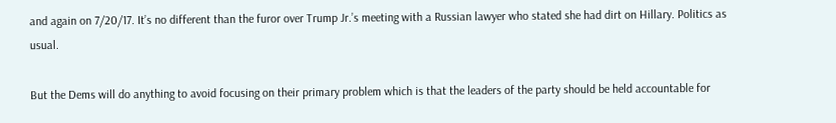and again on 7/20/17. It’s no different than the furor over Trump Jr.’s meeting with a Russian lawyer who stated she had dirt on Hillary. Politics as usual.

But the Dems will do anything to avoid focusing on their primary problem which is that the leaders of the party should be held accountable for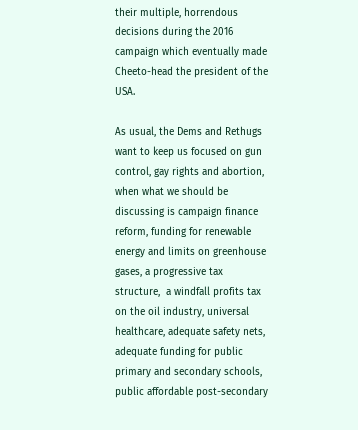their multiple, horrendous decisions during the 2016 campaign which eventually made Cheeto-head the president of the USA.

As usual, the Dems and Rethugs want to keep us focused on gun control, gay rights and abortion, when what we should be discussing is campaign finance reform, funding for renewable energy and limits on greenhouse gases, a progressive tax structure,  a windfall profits tax on the oil industry, universal healthcare, adequate safety nets, adequate funding for public primary and secondary schools, public affordable post-secondary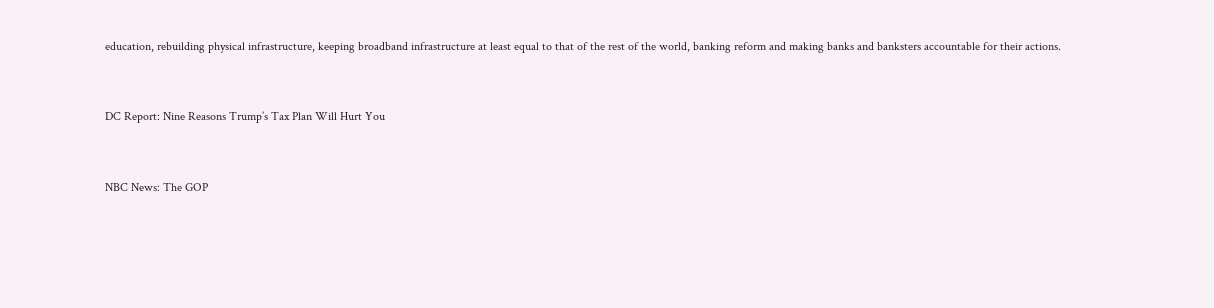education, rebuilding physical infrastructure, keeping broadband infrastructure at least equal to that of the rest of the world, banking reform and making banks and banksters accountable for their actions.


DC Report: Nine Reasons Trump’s Tax Plan Will Hurt You


NBC News: The GOP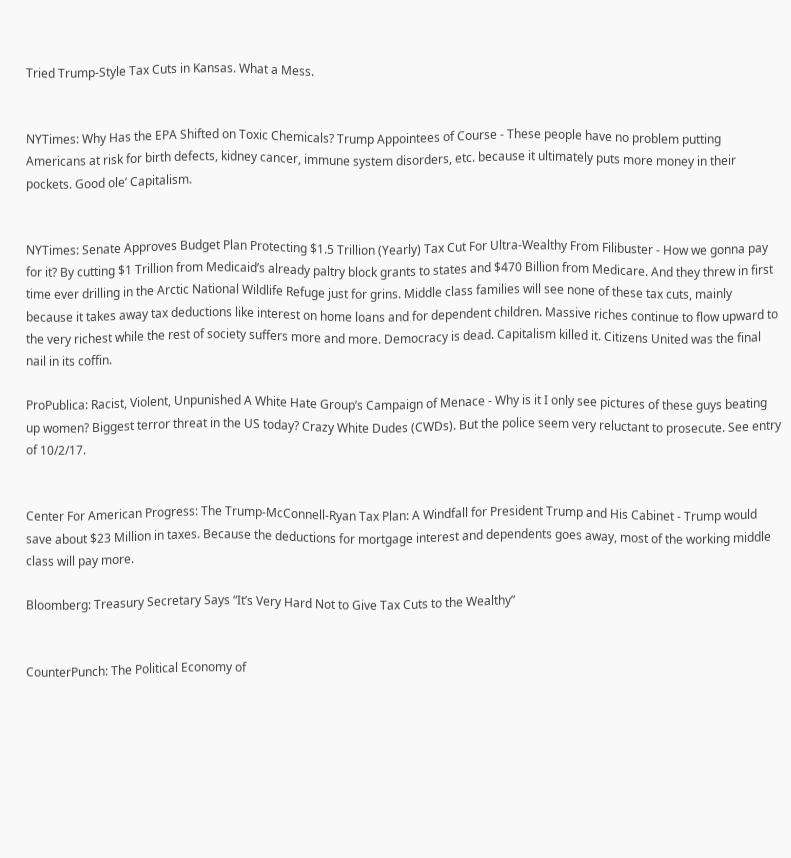Tried Trump-Style Tax Cuts in Kansas. What a Mess.


NYTimes: Why Has the EPA Shifted on Toxic Chemicals? Trump Appointees of Course - These people have no problem putting Americans at risk for birth defects, kidney cancer, immune system disorders, etc. because it ultimately puts more money in their pockets. Good ole’ Capitalism.


NYTimes: Senate Approves Budget Plan Protecting $1.5 Trillion (Yearly) Tax Cut For Ultra-Wealthy From Filibuster - How we gonna pay for it? By cutting $1 Trillion from Medicaid’s already paltry block grants to states and $470 Billion from Medicare. And they threw in first time ever drilling in the Arctic National Wildlife Refuge just for grins. Middle class families will see none of these tax cuts, mainly because it takes away tax deductions like interest on home loans and for dependent children. Massive riches continue to flow upward to the very richest while the rest of society suffers more and more. Democracy is dead. Capitalism killed it. Citizens United was the final nail in its coffin.

ProPublica: Racist, Violent, Unpunished A White Hate Group’s Campaign of Menace - Why is it I only see pictures of these guys beating up women? Biggest terror threat in the US today? Crazy White Dudes (CWDs). But the police seem very reluctant to prosecute. See entry of 10/2/17.


Center For American Progress: The Trump-McConnell-Ryan Tax Plan: A Windfall for President Trump and His Cabinet - Trump would save about $23 Million in taxes. Because the deductions for mortgage interest and dependents goes away, most of the working middle class will pay more.

Bloomberg: Treasury Secretary Says “It’s Very Hard Not to Give Tax Cuts to the Wealthy”


CounterPunch: The Political Economy of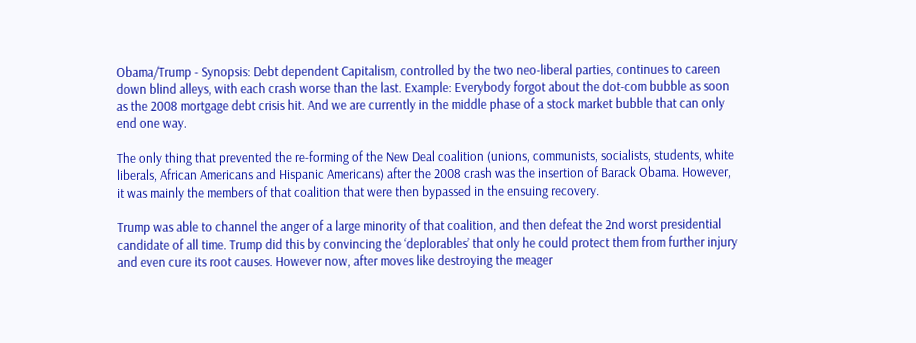Obama/Trump - Synopsis: Debt dependent Capitalism, controlled by the two neo-liberal parties, continues to careen down blind alleys, with each crash worse than the last. Example: Everybody forgot about the dot-com bubble as soon as the 2008 mortgage debt crisis hit. And we are currently in the middle phase of a stock market bubble that can only end one way.

The only thing that prevented the re-forming of the New Deal coalition (unions, communists, socialists, students, white liberals, African Americans and Hispanic Americans) after the 2008 crash was the insertion of Barack Obama. However, it was mainly the members of that coalition that were then bypassed in the ensuing recovery.

Trump was able to channel the anger of a large minority of that coalition, and then defeat the 2nd worst presidential candidate of all time. Trump did this by convincing the ‘deplorables’ that only he could protect them from further injury and even cure its root causes. However now, after moves like destroying the meager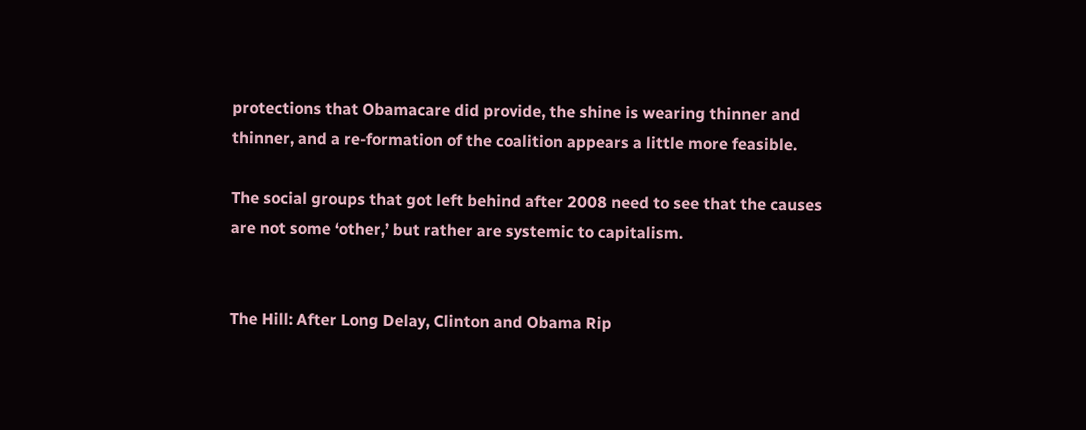protections that Obamacare did provide, the shine is wearing thinner and thinner, and a re-formation of the coalition appears a little more feasible.

The social groups that got left behind after 2008 need to see that the causes are not some ‘other,’ but rather are systemic to capitalism.


The Hill: After Long Delay, Clinton and Obama Rip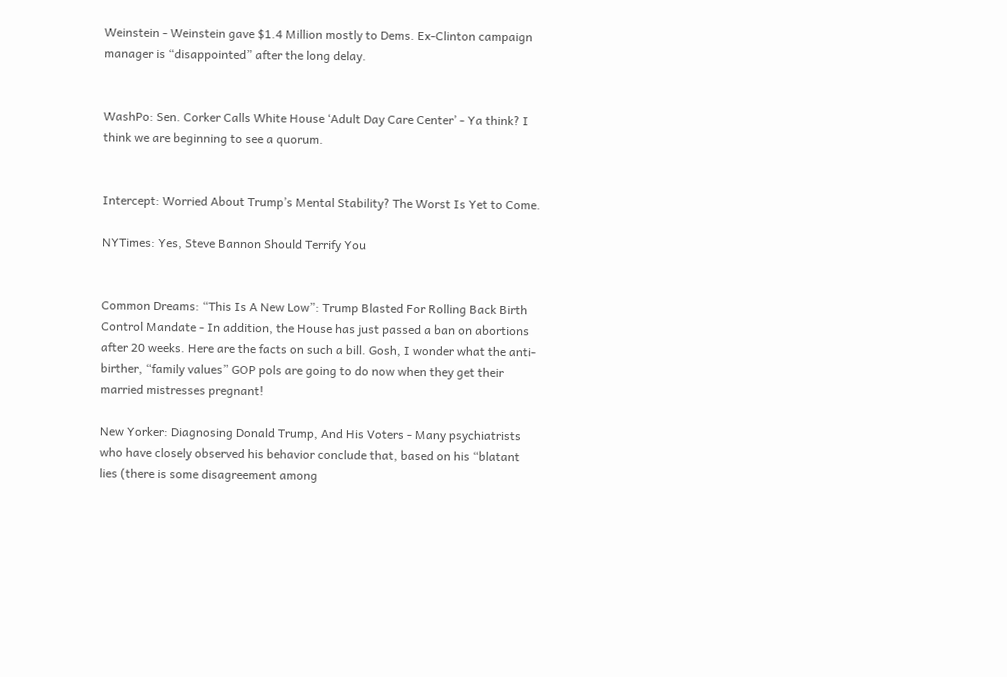Weinstein - Weinstein gave $1.4 Million mostly to Dems. Ex-Clinton campaign manager is “disappointed” after the long delay.


WashPo: Sen. Corker Calls White House ‘Adult Day Care Center’ - Ya think? I think we are beginning to see a quorum.


Intercept: Worried About Trump’s Mental Stability? The Worst Is Yet to Come.

NYTimes: Yes, Steve Bannon Should Terrify You


Common Dreams: “This Is A New Low”: Trump Blasted For Rolling Back Birth Control Mandate - In addition, the House has just passed a ban on abortions after 20 weeks. Here are the facts on such a bill. Gosh, I wonder what the anti-birther, “family values” GOP pols are going to do now when they get their married mistresses pregnant!

New Yorker: Diagnosing Donald Trump, And His Voters - Many psychiatrists who have closely observed his behavior conclude that, based on his “blatant lies (there is some disagreement among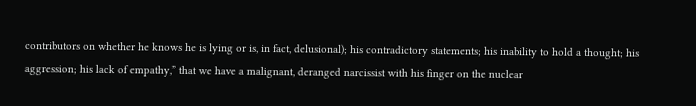contributors on whether he knows he is lying or is, in fact, delusional); his contradictory statements; his inability to hold a thought; his aggression; his lack of empathy,” that we have a malignant, deranged narcissist with his finger on the nuclear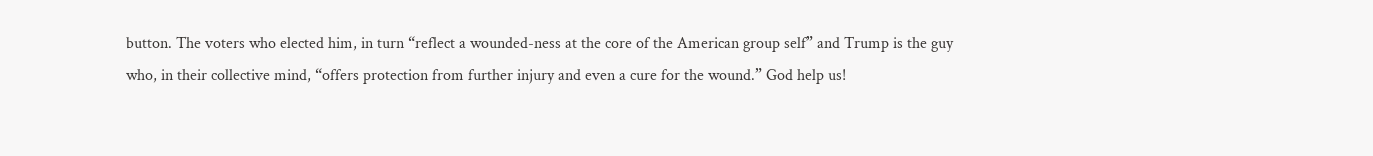button. The voters who elected him, in turn “reflect a wounded-ness at the core of the American group self” and Trump is the guy who, in their collective mind, “offers protection from further injury and even a cure for the wound.” God help us!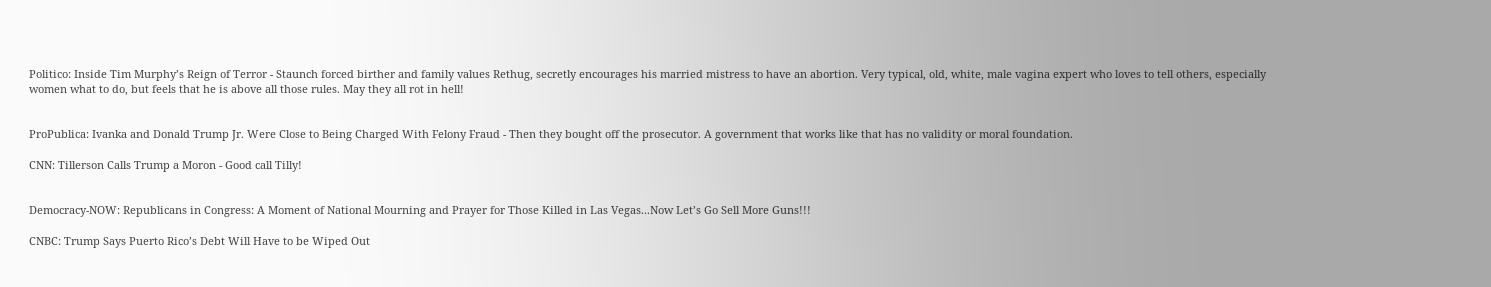Politico: Inside Tim Murphy’s Reign of Terror - Staunch forced birther and family values Rethug, secretly encourages his married mistress to have an abortion. Very typical, old, white, male vagina expert who loves to tell others, especially women what to do, but feels that he is above all those rules. May they all rot in hell!


ProPublica: Ivanka and Donald Trump Jr. Were Close to Being Charged With Felony Fraud - Then they bought off the prosecutor. A government that works like that has no validity or moral foundation.

CNN: Tillerson Calls Trump a Moron - Good call Tilly!


Democracy-NOW: Republicans in Congress: A Moment of National Mourning and Prayer for Those Killed in Las Vegas...Now Let’s Go Sell More Guns!!!

CNBC: Trump Says Puerto Rico’s Debt Will Have to be Wiped Out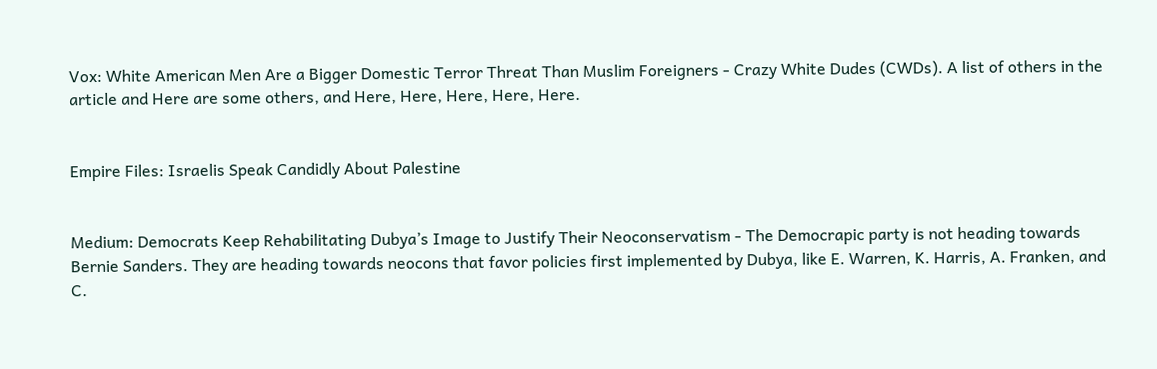Vox: White American Men Are a Bigger Domestic Terror Threat Than Muslim Foreigners - Crazy White Dudes (CWDs). A list of others in the article and Here are some others, and Here, Here, Here, Here, Here.


Empire Files: Israelis Speak Candidly About Palestine


Medium: Democrats Keep Rehabilitating Dubya’s Image to Justify Their Neoconservatism - The Democrapic party is not heading towards Bernie Sanders. They are heading towards neocons that favor policies first implemented by Dubya, like E. Warren, K. Harris, A. Franken, and C.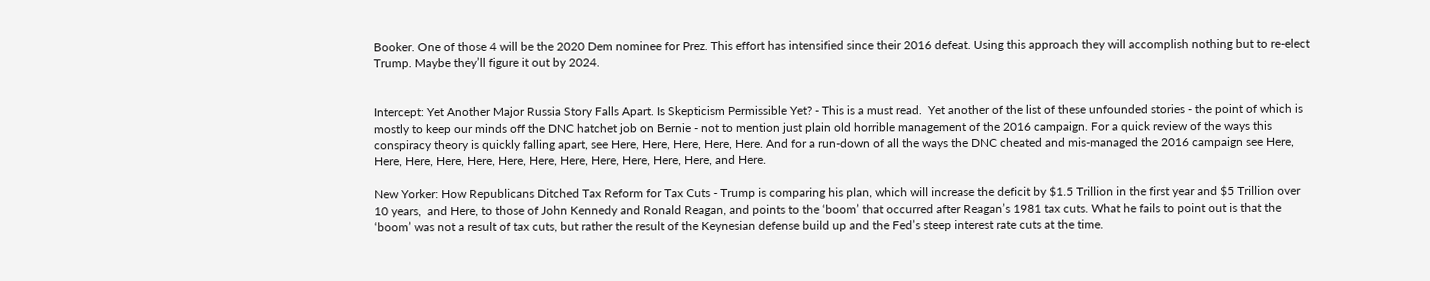Booker. One of those 4 will be the 2020 Dem nominee for Prez. This effort has intensified since their 2016 defeat. Using this approach they will accomplish nothing but to re-elect Trump. Maybe they’ll figure it out by 2024.


Intercept: Yet Another Major Russia Story Falls Apart. Is Skepticism Permissible Yet? - This is a must read.  Yet another of the list of these unfounded stories - the point of which is mostly to keep our minds off the DNC hatchet job on Bernie - not to mention just plain old horrible management of the 2016 campaign. For a quick review of the ways this conspiracy theory is quickly falling apart, see Here, Here, Here, Here, Here. And for a run-down of all the ways the DNC cheated and mis-managed the 2016 campaign see Here, Here, Here, Here, Here, Here, Here, Here, Here, Here, Here, Here, and Here.

New Yorker: How Republicans Ditched Tax Reform for Tax Cuts - Trump is comparing his plan, which will increase the deficit by $1.5 Trillion in the first year and $5 Trillion over 10 years,  and Here, to those of John Kennedy and Ronald Reagan, and points to the ‘boom’ that occurred after Reagan’s 1981 tax cuts. What he fails to point out is that the ‘boom’ was not a result of tax cuts, but rather the result of the Keynesian defense build up and the Fed’s steep interest rate cuts at the time.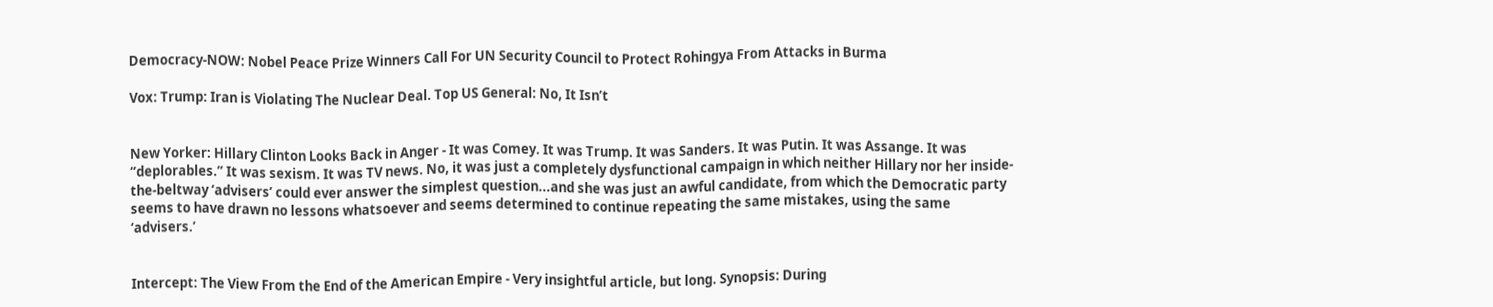Democracy-NOW: Nobel Peace Prize Winners Call For UN Security Council to Protect Rohingya From Attacks in Burma

Vox: Trump: Iran is Violating The Nuclear Deal. Top US General: No, It Isn’t


New Yorker: Hillary Clinton Looks Back in Anger - It was Comey. It was Trump. It was Sanders. It was Putin. It was Assange. It was “deplorables.” It was sexism. It was TV news. No, it was just a completely dysfunctional campaign in which neither Hillary nor her inside-the-beltway ‘advisers’ could ever answer the simplest question...and she was just an awful candidate, from which the Democratic party seems to have drawn no lessons whatsoever and seems determined to continue repeating the same mistakes, using the same ‘advisers.’


Intercept: The View From the End of the American Empire - Very insightful article, but long. Synopsis: During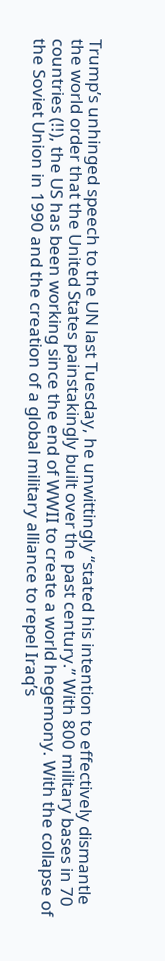Trump’s unhinged speech to the UN last Tuesday, he unwittingly “stated his intention to effectively dismantle the world order that the United States painstakingly built over the past century.” With 800 military bases in 70 countries (!!), the US has been working since the end of WWII to create a world hegemony. With the collapse of the Soviet Union in 1990 and the creation of a global military alliance to repel Iraq’s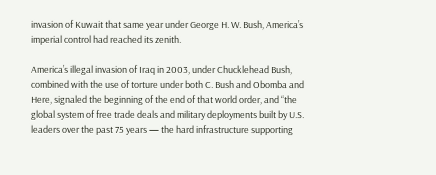invasion of Kuwait that same year under George H. W. Bush, America’s imperial control had reached its zenith.

America’s illegal invasion of Iraq in 2003, under Chucklehead Bush, combined with the use of torture under both C. Bush and Obomba and Here, signaled the beginning of the end of that world order, and “the global system of free trade deals and military deployments built by U.S. leaders over the past 75 years — the hard infrastructure supporting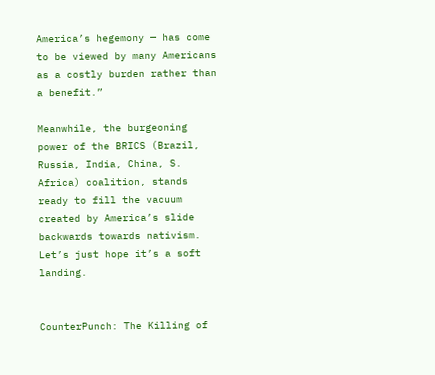America’s hegemony — has come to be viewed by many Americans as a costly burden rather than a benefit.”

Meanwhile, the burgeoning power of the BRICS (Brazil, Russia, India, China, S. Africa) coalition, stands ready to fill the vacuum created by America’s slide backwards towards nativism. Let’s just hope it’s a soft landing.


CounterPunch: The Killing of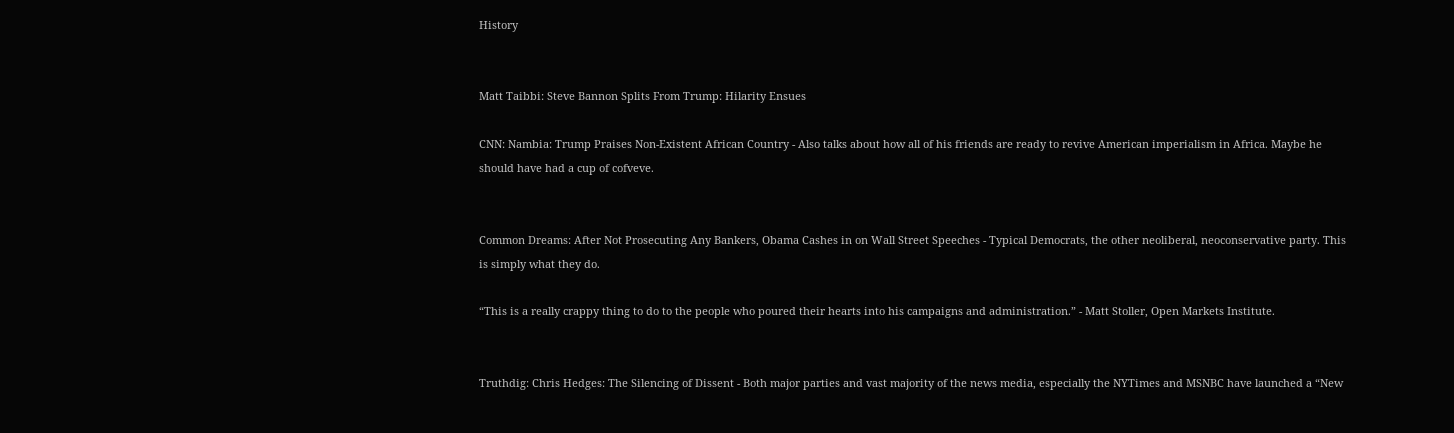History


Matt Taibbi: Steve Bannon Splits From Trump: Hilarity Ensues

CNN: Nambia: Trump Praises Non-Existent African Country - Also talks about how all of his friends are ready to revive American imperialism in Africa. Maybe he should have had a cup of cofveve.


Common Dreams: After Not Prosecuting Any Bankers, Obama Cashes in on Wall Street Speeches - Typical Democrats, the other neoliberal, neoconservative party. This is simply what they do.

“This is a really crappy thing to do to the people who poured their hearts into his campaigns and administration.” - Matt Stoller, Open Markets Institute.


Truthdig: Chris Hedges: The Silencing of Dissent - Both major parties and vast majority of the news media, especially the NYTimes and MSNBC have launched a “New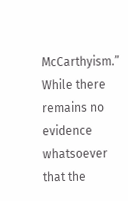McCarthyism.” While there remains no evidence whatsoever that the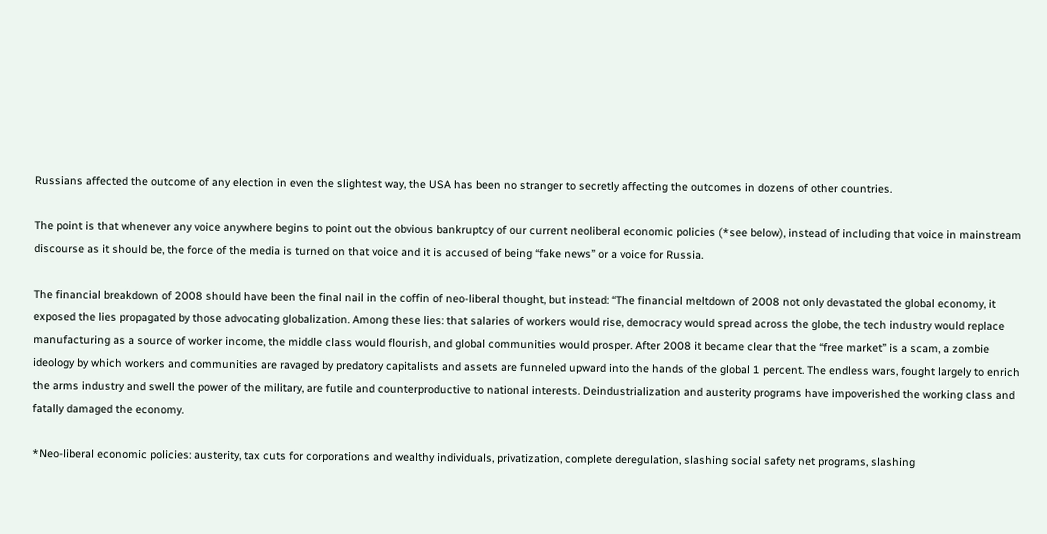Russians affected the outcome of any election in even the slightest way, the USA has been no stranger to secretly affecting the outcomes in dozens of other countries.

The point is that whenever any voice anywhere begins to point out the obvious bankruptcy of our current neoliberal economic policies (*see below), instead of including that voice in mainstream discourse as it should be, the force of the media is turned on that voice and it is accused of being “fake news” or a voice for Russia.

The financial breakdown of 2008 should have been the final nail in the coffin of neo-liberal thought, but instead: “The financial meltdown of 2008 not only devastated the global economy, it exposed the lies propagated by those advocating globalization. Among these lies: that salaries of workers would rise, democracy would spread across the globe, the tech industry would replace manufacturing as a source of worker income, the middle class would flourish, and global communities would prosper. After 2008 it became clear that the “free market” is a scam, a zombie ideology by which workers and communities are ravaged by predatory capitalists and assets are funneled upward into the hands of the global 1 percent. The endless wars, fought largely to enrich the arms industry and swell the power of the military, are futile and counterproductive to national interests. Deindustrialization and austerity programs have impoverished the working class and fatally damaged the economy.

*Neo-liberal economic policies: austerity, tax cuts for corporations and wealthy individuals, privatization, complete deregulation, slashing social safety net programs, slashing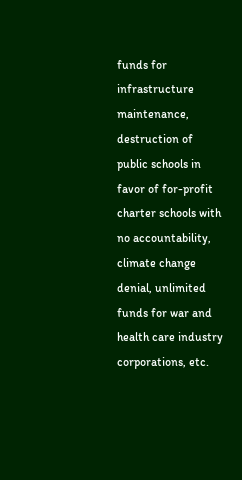funds for infrastructure maintenance, destruction of public schools in favor of for-profit charter schools with no accountability, climate change denial, unlimited funds for war and health care industry corporations, etc.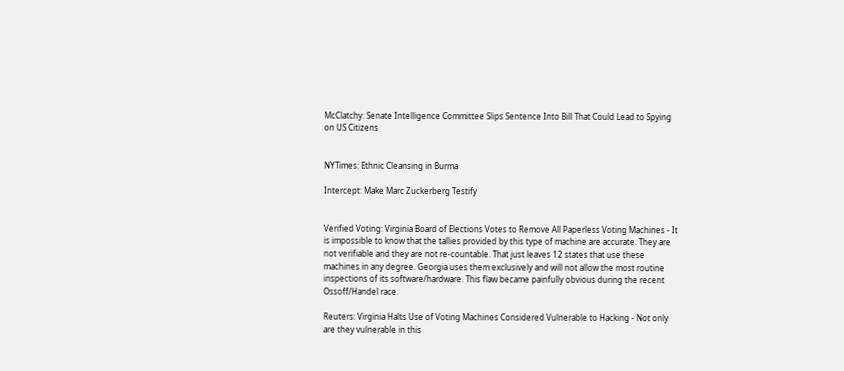McClatchy: Senate Intelligence Committee Slips Sentence Into Bill That Could Lead to Spying on US Citizens


NYTimes: Ethnic Cleansing in Burma

Intercept: Make Marc Zuckerberg Testify


Verified Voting: Virginia Board of Elections Votes to Remove All Paperless Voting Machines - It is impossible to know that the tallies provided by this type of machine are accurate. They are not verifiable and they are not re-countable. That just leaves 12 states that use these machines in any degree. Georgia uses them exclusively and will not allow the most routine inspections of its software/hardware. This flaw became painfully obvious during the recent Ossoff/Handel race.

Reuters: Virginia Halts Use of Voting Machines Considered Vulnerable to Hacking - Not only are they vulnerable in this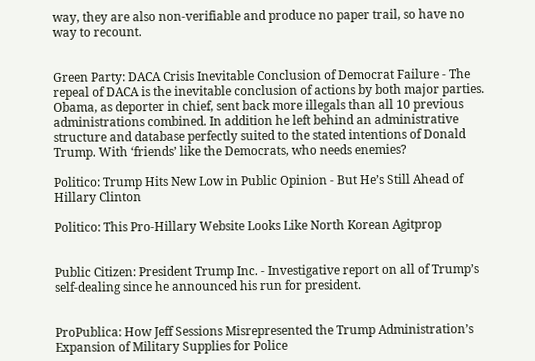way, they are also non-verifiable and produce no paper trail, so have no way to recount.


Green Party: DACA Crisis Inevitable Conclusion of Democrat Failure - The repeal of DACA is the inevitable conclusion of actions by both major parties. Obama, as deporter in chief, sent back more illegals than all 10 previous administrations combined. In addition he left behind an administrative structure and database perfectly suited to the stated intentions of Donald Trump. With ‘friends’ like the Democrats, who needs enemies?

Politico: Trump Hits New Low in Public Opinion - But He’s Still Ahead of Hillary Clinton

Politico: This Pro-Hillary Website Looks Like North Korean Agitprop


Public Citizen: President Trump Inc. - Investigative report on all of Trump’s self-dealing since he announced his run for president.


ProPublica: How Jeff Sessions Misrepresented the Trump Administration’s Expansion of Military Supplies for Police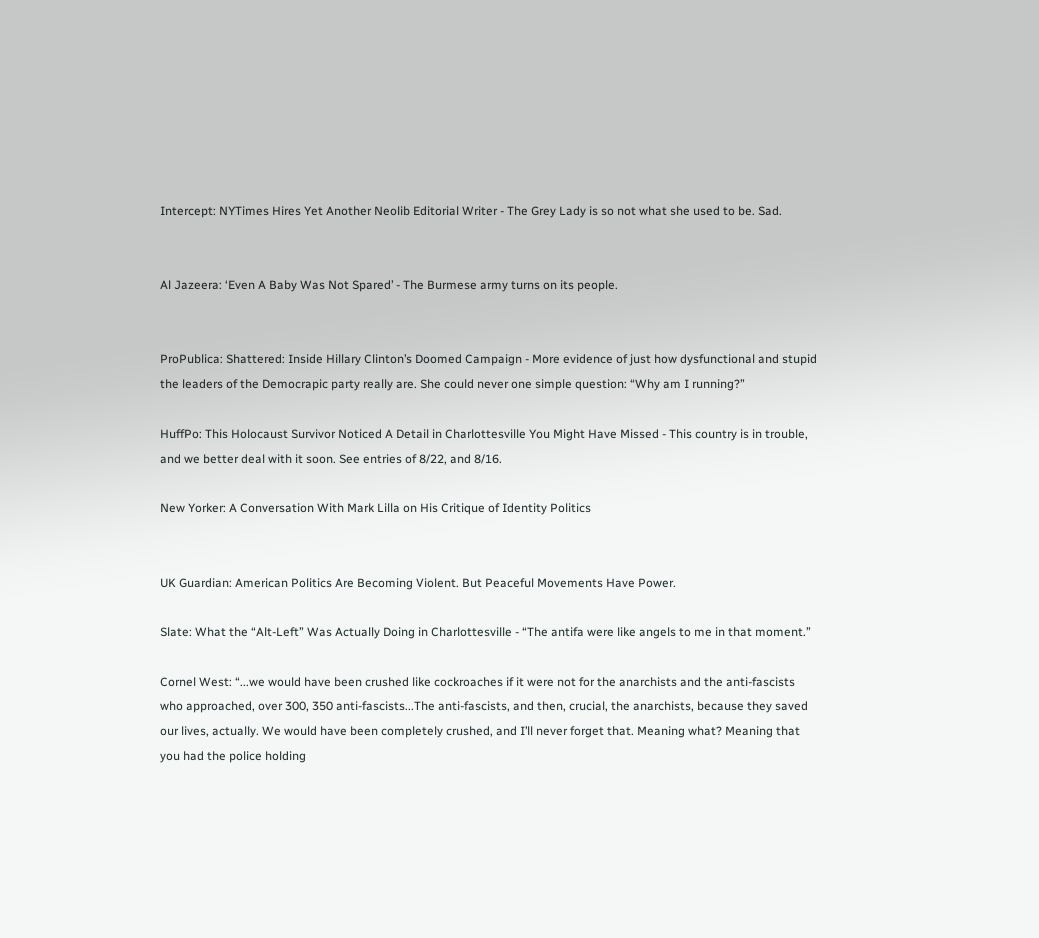Intercept: NYTimes Hires Yet Another Neolib Editorial Writer - The Grey Lady is so not what she used to be. Sad.


Al Jazeera: ‘Even A Baby Was Not Spared’ - The Burmese army turns on its people.


ProPublica: Shattered: Inside Hillary Clinton’s Doomed Campaign - More evidence of just how dysfunctional and stupid the leaders of the Democrapic party really are. She could never one simple question: “Why am I running?”

HuffPo: This Holocaust Survivor Noticed A Detail in Charlottesville You Might Have Missed - This country is in trouble, and we better deal with it soon. See entries of 8/22, and 8/16.

New Yorker: A Conversation With Mark Lilla on His Critique of Identity Politics


UK Guardian: American Politics Are Becoming Violent. But Peaceful Movements Have Power.

Slate: What the “Alt-Left” Was Actually Doing in Charlottesville - “The antifa were like angels to me in that moment.”

Cornel West: “...we would have been crushed like cockroaches if it were not for the anarchists and the anti-fascists who approached, over 300, 350 anti-fascists...The anti-fascists, and then, crucial, the anarchists, because they saved our lives, actually. We would have been completely crushed, and I’ll never forget that. Meaning what? Meaning that you had the police holding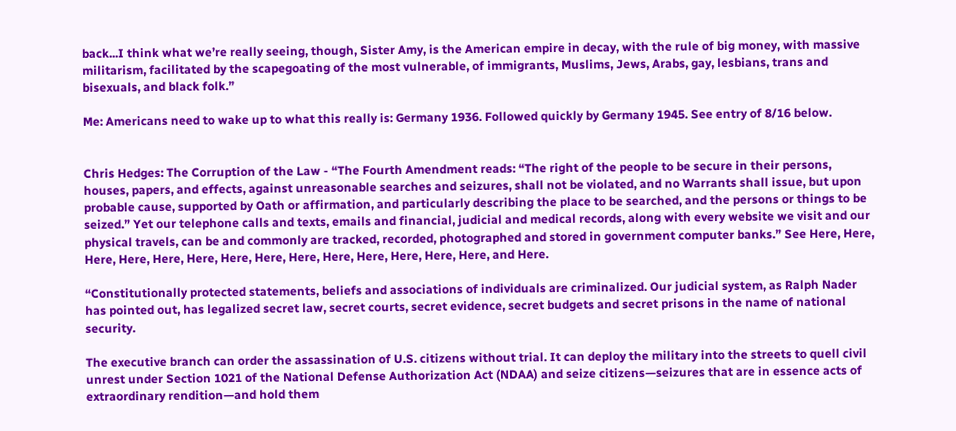back...I think what we’re really seeing, though, Sister Amy, is the American empire in decay, with the rule of big money, with massive militarism, facilitated by the scapegoating of the most vulnerable, of immigrants, Muslims, Jews, Arabs, gay, lesbians, trans and bisexuals, and black folk.”

Me: Americans need to wake up to what this really is: Germany 1936. Followed quickly by Germany 1945. See entry of 8/16 below.


Chris Hedges: The Corruption of the Law - “The Fourth Amendment reads: “The right of the people to be secure in their persons, houses, papers, and effects, against unreasonable searches and seizures, shall not be violated, and no Warrants shall issue, but upon probable cause, supported by Oath or affirmation, and particularly describing the place to be searched, and the persons or things to be seized.” Yet our telephone calls and texts, emails and financial, judicial and medical records, along with every website we visit and our physical travels, can be and commonly are tracked, recorded, photographed and stored in government computer banks.” See Here, Here, Here, Here, Here, Here, Here, Here, Here, Here, Here, Here, Here, Here, and Here.

“Constitutionally protected statements, beliefs and associations of individuals are criminalized. Our judicial system, as Ralph Nader has pointed out, has legalized secret law, secret courts, secret evidence, secret budgets and secret prisons in the name of national security.

The executive branch can order the assassination of U.S. citizens without trial. It can deploy the military into the streets to quell civil unrest under Section 1021 of the National Defense Authorization Act (NDAA) and seize citizens—seizures that are in essence acts of extraordinary rendition—and hold them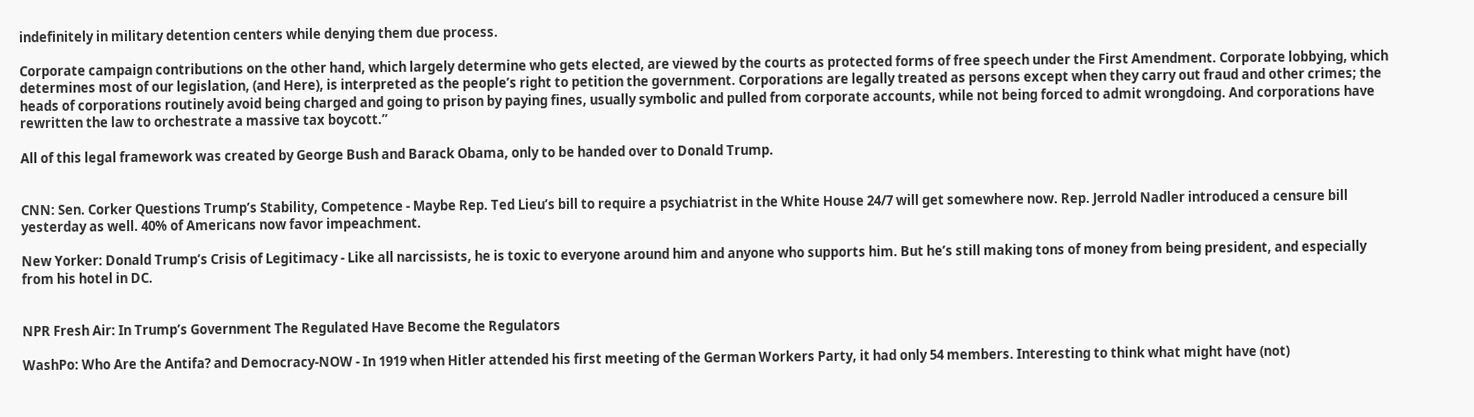indefinitely in military detention centers while denying them due process.

Corporate campaign contributions on the other hand, which largely determine who gets elected, are viewed by the courts as protected forms of free speech under the First Amendment. Corporate lobbying, which determines most of our legislation, (and Here), is interpreted as the people’s right to petition the government. Corporations are legally treated as persons except when they carry out fraud and other crimes; the heads of corporations routinely avoid being charged and going to prison by paying fines, usually symbolic and pulled from corporate accounts, while not being forced to admit wrongdoing. And corporations have rewritten the law to orchestrate a massive tax boycott.”

All of this legal framework was created by George Bush and Barack Obama, only to be handed over to Donald Trump.


CNN: Sen. Corker Questions Trump’s Stability, Competence - Maybe Rep. Ted Lieu’s bill to require a psychiatrist in the White House 24/7 will get somewhere now. Rep. Jerrold Nadler introduced a censure bill yesterday as well. 40% of Americans now favor impeachment.

New Yorker: Donald Trump’s Crisis of Legitimacy - Like all narcissists, he is toxic to everyone around him and anyone who supports him. But he’s still making tons of money from being president, and especially from his hotel in DC.


NPR Fresh Air: In Trump’s Government The Regulated Have Become the Regulators

WashPo: Who Are the Antifa? and Democracy-NOW - In 1919 when Hitler attended his first meeting of the German Workers Party, it had only 54 members. Interesting to think what might have (not)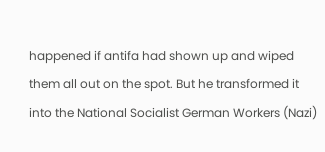happened if antifa had shown up and wiped them all out on the spot. But he transformed it into the National Socialist German Workers (Nazi)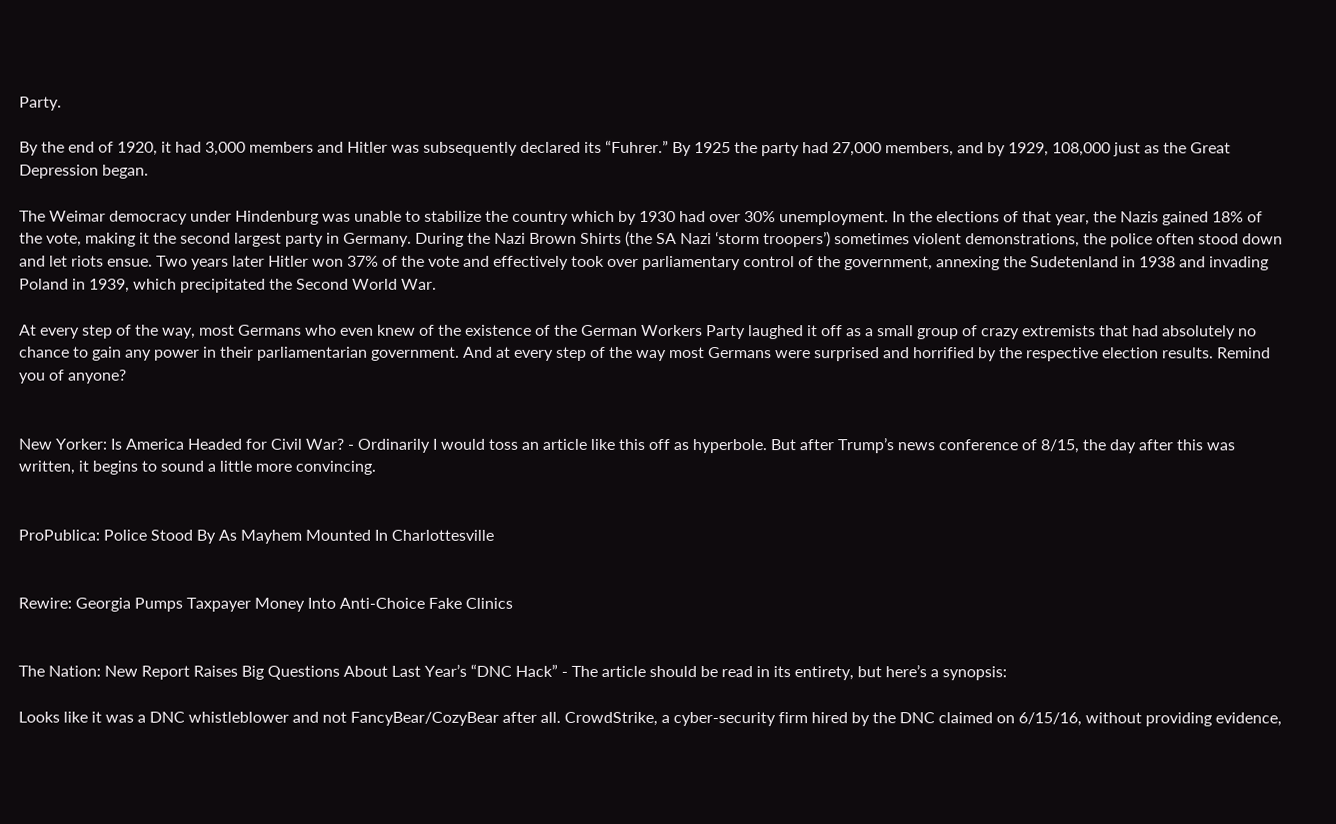Party.

By the end of 1920, it had 3,000 members and Hitler was subsequently declared its “Fuhrer.” By 1925 the party had 27,000 members, and by 1929, 108,000 just as the Great Depression began.

The Weimar democracy under Hindenburg was unable to stabilize the country which by 1930 had over 30% unemployment. In the elections of that year, the Nazis gained 18% of the vote, making it the second largest party in Germany. During the Nazi Brown Shirts (the SA Nazi ‘storm troopers’) sometimes violent demonstrations, the police often stood down and let riots ensue. Two years later Hitler won 37% of the vote and effectively took over parliamentary control of the government, annexing the Sudetenland in 1938 and invading Poland in 1939, which precipitated the Second World War.

At every step of the way, most Germans who even knew of the existence of the German Workers Party laughed it off as a small group of crazy extremists that had absolutely no chance to gain any power in their parliamentarian government. And at every step of the way most Germans were surprised and horrified by the respective election results. Remind you of anyone?


New Yorker: Is America Headed for Civil War? - Ordinarily I would toss an article like this off as hyperbole. But after Trump’s news conference of 8/15, the day after this was written, it begins to sound a little more convincing.


ProPublica: Police Stood By As Mayhem Mounted In Charlottesville


Rewire: Georgia Pumps Taxpayer Money Into Anti-Choice Fake Clinics


The Nation: New Report Raises Big Questions About Last Year’s “DNC Hack” - The article should be read in its entirety, but here’s a synopsis:

Looks like it was a DNC whistleblower and not FancyBear/CozyBear after all. CrowdStrike, a cyber-security firm hired by the DNC claimed on 6/15/16, without providing evidence,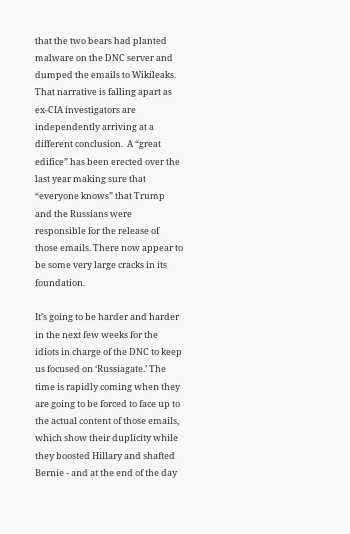that the two bears had planted malware on the DNC server and dumped the emails to Wikileaks. That narrative is falling apart as ex-CIA investigators are independently arriving at a different conclusion.  A “great edifice” has been erected over the last year making sure that “everyone knows” that Trump and the Russians were responsible for the release of those emails. There now appear to be some very large cracks in its foundation.

It’s going to be harder and harder in the next few weeks for the idiots in charge of the DNC to keep us focused on ‘Russiagate.’ The time is rapidly coming when they are going to be forced to face up to the actual content of those emails, which show their duplicity while they boosted Hillary and shafted Bernie - and at the end of the day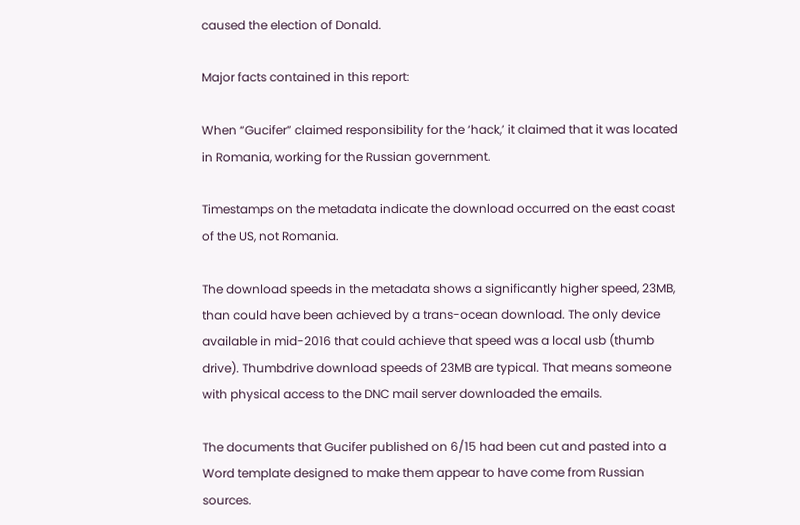caused the election of Donald.

Major facts contained in this report:

When “Gucifer” claimed responsibility for the ‘hack,’ it claimed that it was located in Romania, working for the Russian government.

Timestamps on the metadata indicate the download occurred on the east coast of the US, not Romania.

The download speeds in the metadata shows a significantly higher speed, 23MB, than could have been achieved by a trans-ocean download. The only device available in mid-2016 that could achieve that speed was a local usb (thumb drive). Thumbdrive download speeds of 23MB are typical. That means someone with physical access to the DNC mail server downloaded the emails.

The documents that Gucifer published on 6/15 had been cut and pasted into a Word template designed to make them appear to have come from Russian sources.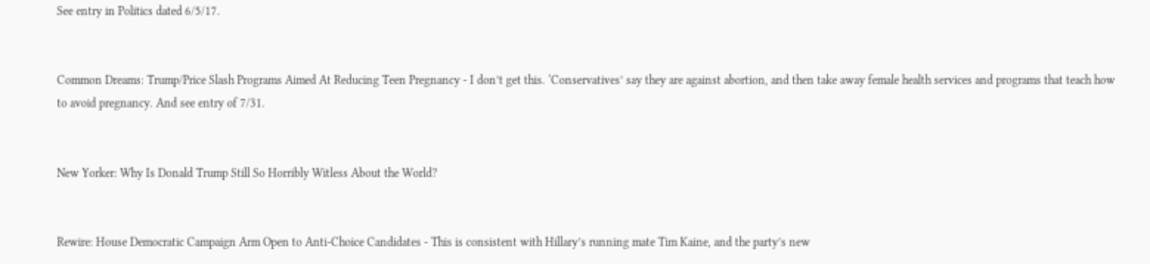See entry in Politics dated 6/5/17.


Common Dreams: Trump/Price Slash Programs Aimed At Reducing Teen Pregnancy - I don’t get this. ‘Conservatives’ say they are against abortion, and then take away female health services and programs that teach how to avoid pregnancy. And see entry of 7/31.


New Yorker: Why Is Donald Trump Still So Horribly Witless About the World?


Rewire: House Democratic Campaign Arm Open to Anti-Choice Candidates - This is consistent with Hillary’s running mate Tim Kaine, and the party’s new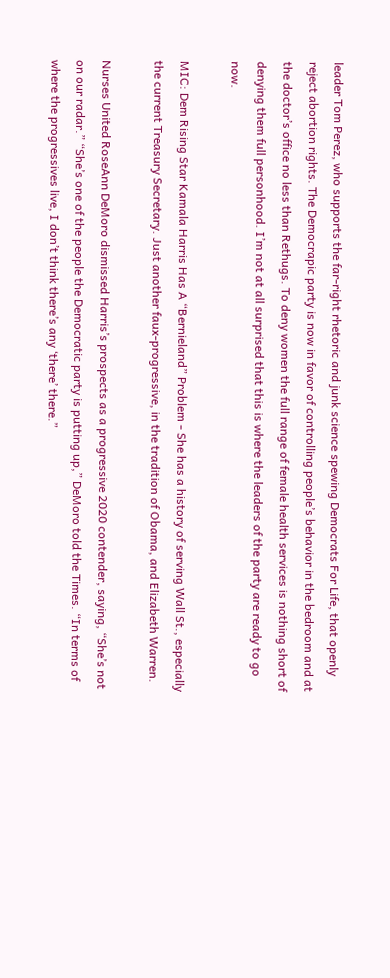leader Tom Perez, who supports the far-right rhetoric and junk science spewing Democrats For Life, that openly reject abortion rights. The Democrapic party is now in favor of controlling people’s behavior in the bedroom and at the doctor’s office no less than Rethugs. To deny women the full range of female health services is nothing short of denying them full personhood. I’m not at all surprised that this is where the leaders of the party are ready to go now.

MIC: Dem Rising Star Kamala Harris Has A “Bernieland” Problem - She has a history of serving Wall St., especially the current Treasury Secretary. Just another faux-progressive, in the tradition of Obama, and Elizabeth Warren.

Nurses United RoseAnn DeMoro dismissed Harris’s prospects as a progressive 2020 contender, saying, “She’s not on our radar.” “She’s one of the people the Democratic party is putting up,” DeMoro told the Times. “In terms of where the progressives live, I don’t think there’s any ‘there’ there.”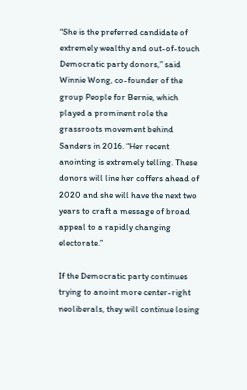“She is the preferred candidate of extremely wealthy and out-of-touch Democratic party donors,” said Winnie Wong, co-founder of the group People for Bernie, which played a prominent role the grassroots movement behind Sanders in 2016. “Her recent anointing is extremely telling. These donors will line her coffers ahead of 2020 and she will have the next two years to craft a message of broad appeal to a rapidly changing electorate.”

If the Democratic party continues trying to anoint more center-right neoliberals, they will continue losing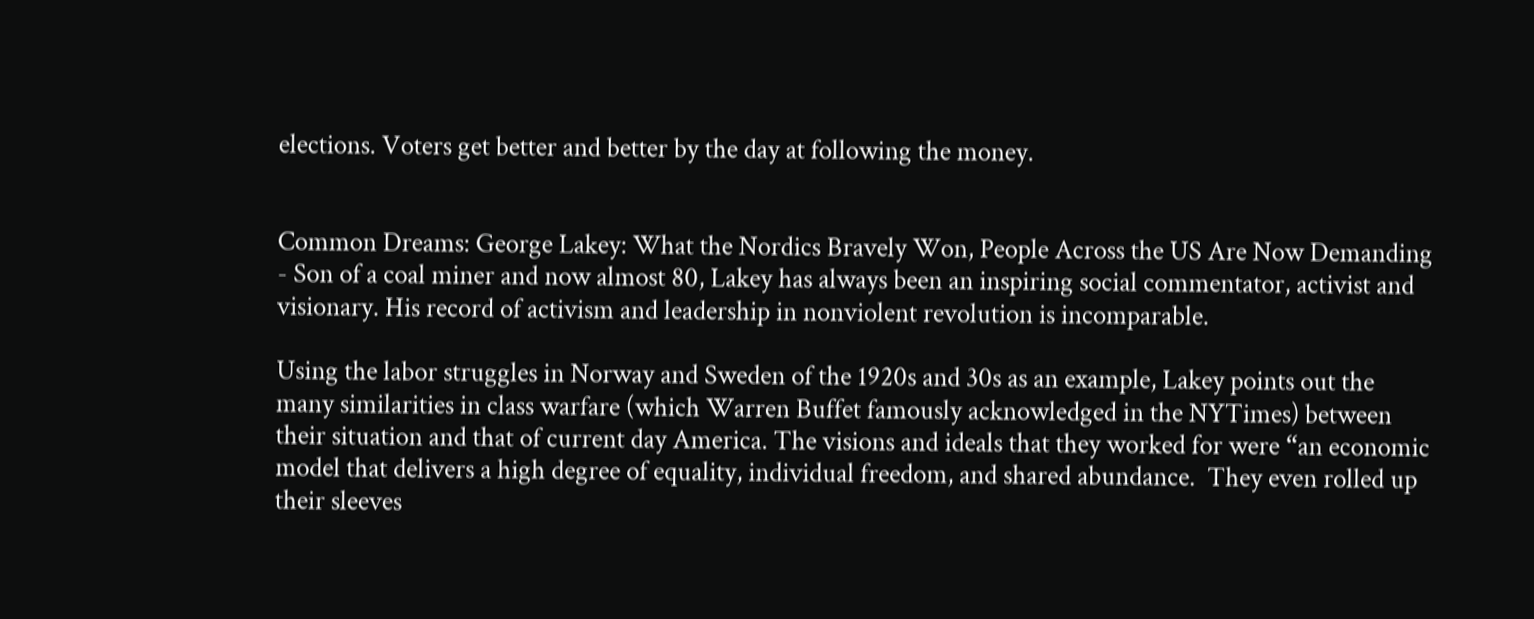elections. Voters get better and better by the day at following the money.


Common Dreams: George Lakey: What the Nordics Bravely Won, People Across the US Are Now Demanding - Son of a coal miner and now almost 80, Lakey has always been an inspiring social commentator, activist and visionary. His record of activism and leadership in nonviolent revolution is incomparable.

Using the labor struggles in Norway and Sweden of the 1920s and 30s as an example, Lakey points out the many similarities in class warfare (which Warren Buffet famously acknowledged in the NYTimes) between their situation and that of current day America. The visions and ideals that they worked for were “an economic model that delivers a high degree of equality, individual freedom, and shared abundance.  They even rolled up their sleeves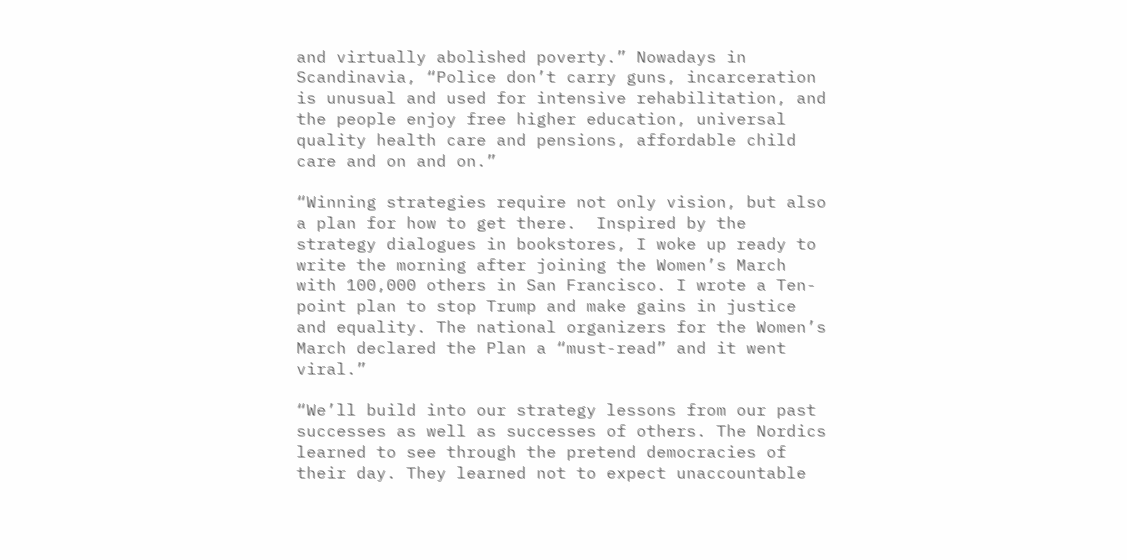and virtually abolished poverty.” Nowadays in Scandinavia, “Police don’t carry guns, incarceration is unusual and used for intensive rehabilitation, and the people enjoy free higher education, universal quality health care and pensions, affordable child care and on and on.”

“Winning strategies require not only vision, but also a plan for how to get there.  Inspired by the strategy dialogues in bookstores, I woke up ready to write the morning after joining the Women’s March with 100,000 others in San Francisco. I wrote a Ten-point plan to stop Trump and make gains in justice and equality. The national organizers for the Women’s March declared the Plan a “must-read” and it went viral.”

“We’ll build into our strategy lessons from our past successes as well as successes of others. The Nordics learned to see through the pretend democracies of their day. They learned not to expect unaccountable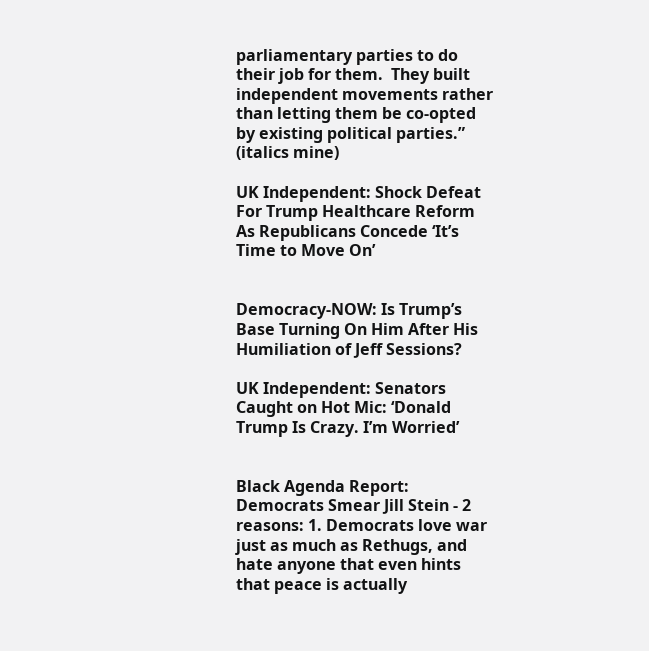parliamentary parties to do their job for them.  They built independent movements rather than letting them be co-opted by existing political parties.” (italics mine)

UK Independent: Shock Defeat For Trump Healthcare Reform As Republicans Concede ‘It’s Time to Move On’


Democracy-NOW: Is Trump’s Base Turning On Him After His Humiliation of Jeff Sessions?

UK Independent: Senators Caught on Hot Mic: ‘Donald Trump Is Crazy. I’m Worried’


Black Agenda Report: Democrats Smear Jill Stein - 2 reasons: 1. Democrats love war just as much as Rethugs, and hate anyone that even hints that peace is actually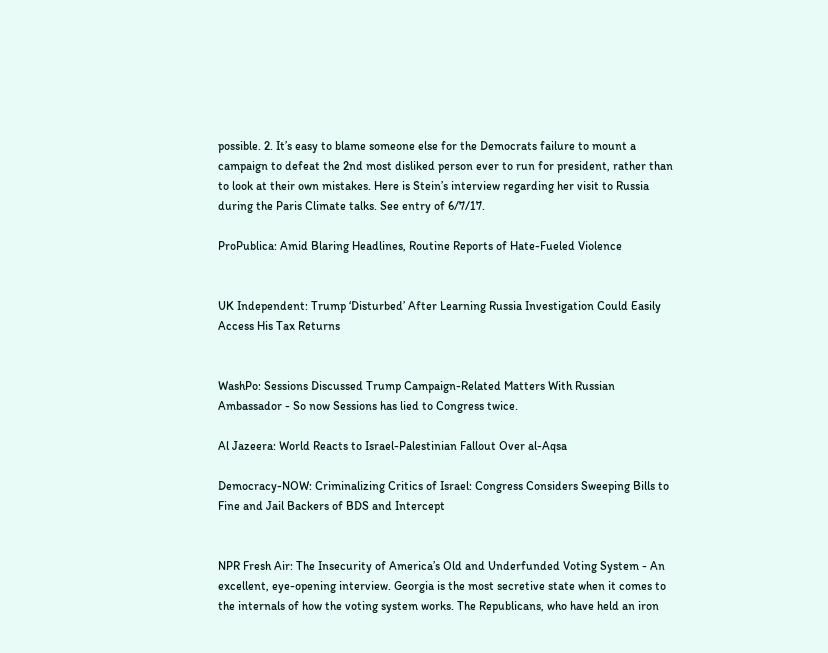possible. 2. It’s easy to blame someone else for the Democrats failure to mount a campaign to defeat the 2nd most disliked person ever to run for president, rather than to look at their own mistakes. Here is Stein’s interview regarding her visit to Russia during the Paris Climate talks. See entry of 6/7/17.

ProPublica: Amid Blaring Headlines, Routine Reports of Hate-Fueled Violence


UK Independent: Trump ‘Disturbed’ After Learning Russia Investigation Could Easily Access His Tax Returns


WashPo: Sessions Discussed Trump Campaign-Related Matters With Russian Ambassador - So now Sessions has lied to Congress twice.

Al Jazeera: World Reacts to Israel-Palestinian Fallout Over al-Aqsa

Democracy-NOW: Criminalizing Critics of Israel: Congress Considers Sweeping Bills to Fine and Jail Backers of BDS and Intercept


NPR Fresh Air: The Insecurity of America’s Old and Underfunded Voting System - An excellent, eye-opening interview. Georgia is the most secretive state when it comes to the internals of how the voting system works. The Republicans, who have held an iron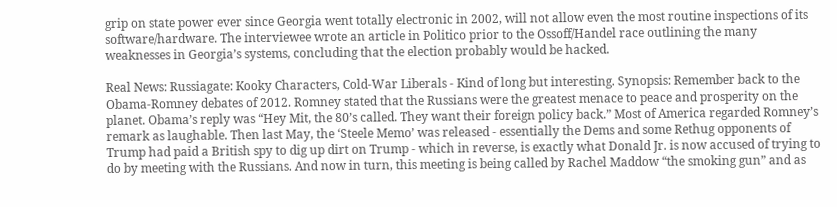grip on state power ever since Georgia went totally electronic in 2002, will not allow even the most routine inspections of its software/hardware. The interviewee wrote an article in Politico prior to the Ossoff/Handel race outlining the many weaknesses in Georgia’s systems, concluding that the election probably would be hacked.

Real News: Russiagate: Kooky Characters, Cold-War Liberals - Kind of long but interesting. Synopsis: Remember back to the Obama-Romney debates of 2012. Romney stated that the Russians were the greatest menace to peace and prosperity on the planet. Obama’s reply was “Hey Mit, the 80’s called. They want their foreign policy back.” Most of America regarded Romney’s remark as laughable. Then last May, the ‘Steele Memo’ was released - essentially the Dems and some Rethug opponents of Trump had paid a British spy to dig up dirt on Trump - which in reverse, is exactly what Donald Jr. is now accused of trying to do by meeting with the Russians. And now in turn, this meeting is being called by Rachel Maddow “the smoking gun” and as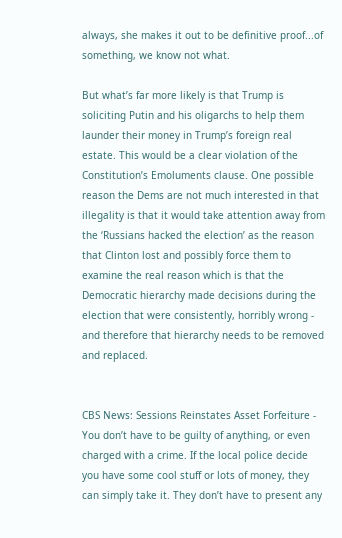always, she makes it out to be definitive proof...of something, we know not what.

But what’s far more likely is that Trump is soliciting Putin and his oligarchs to help them launder their money in Trump’s foreign real estate. This would be a clear violation of the Constitution’s Emoluments clause. One possible reason the Dems are not much interested in that illegality is that it would take attention away from the ‘Russians hacked the election’ as the reason that Clinton lost and possibly force them to examine the real reason which is that the Democratic hierarchy made decisions during the election that were consistently, horribly wrong - and therefore that hierarchy needs to be removed and replaced.


CBS News: Sessions Reinstates Asset Forfeiture - You don’t have to be guilty of anything, or even charged with a crime. If the local police decide you have some cool stuff or lots of money, they can simply take it. They don’t have to present any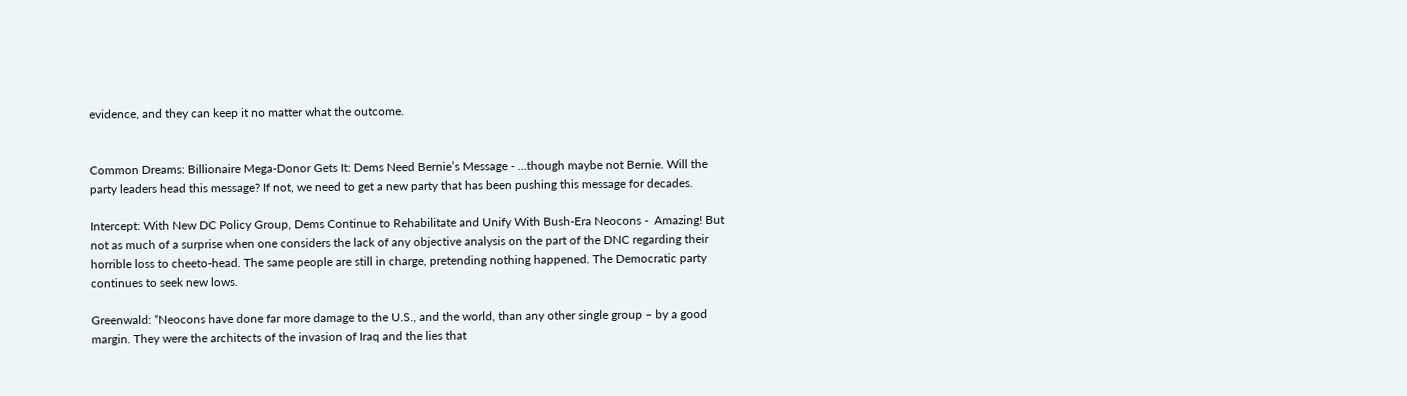evidence, and they can keep it no matter what the outcome.


Common Dreams: Billionaire Mega-Donor Gets It: Dems Need Bernie’s Message - ...though maybe not Bernie. Will the party leaders head this message? If not, we need to get a new party that has been pushing this message for decades.

Intercept: With New DC Policy Group, Dems Continue to Rehabilitate and Unify With Bush-Era Neocons -  Amazing! But not as much of a surprise when one considers the lack of any objective analysis on the part of the DNC regarding their horrible loss to cheeto-head. The same people are still in charge, pretending nothing happened. The Democratic party continues to seek new lows.

Greenwald: “Neocons have done far more damage to the U.S., and the world, than any other single group – by a good margin. They were the architects of the invasion of Iraq and the lies that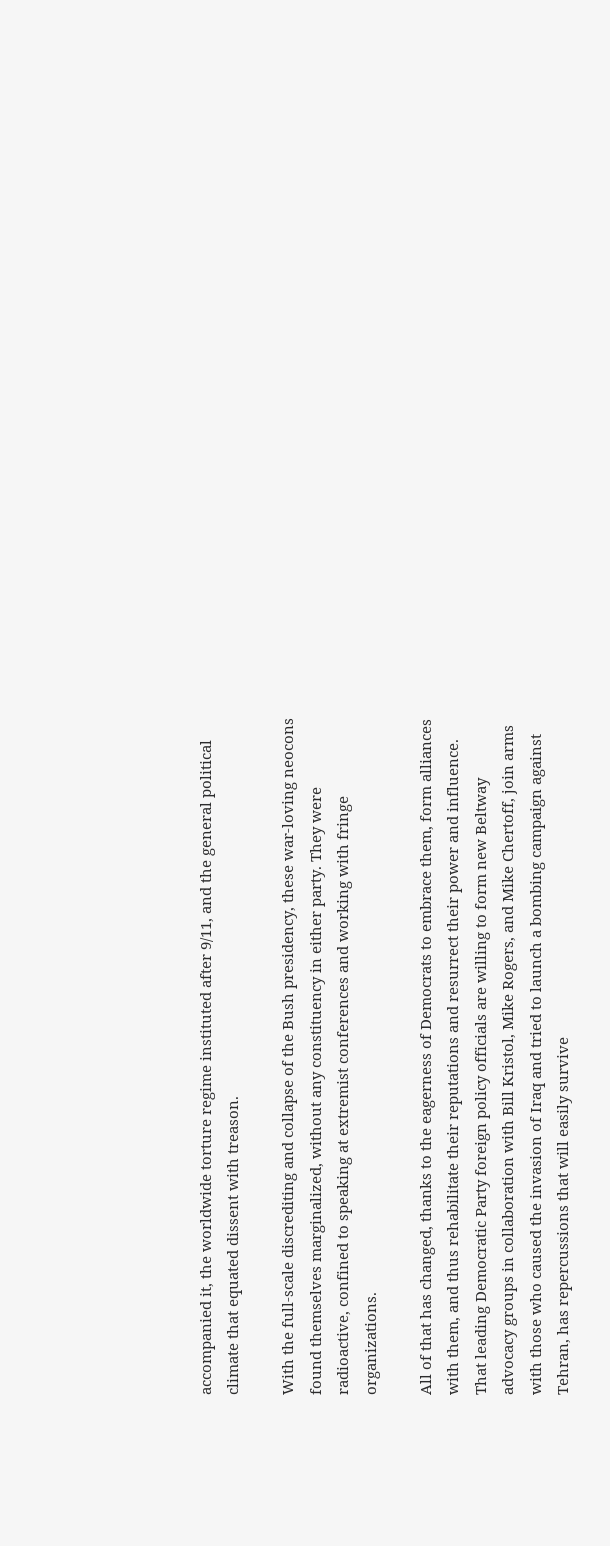accompanied it, the worldwide torture regime instituted after 9/11, and the general political climate that equated dissent with treason.

With the full-scale discrediting and collapse of the Bush presidency, these war-loving neocons found themselves marginalized, without any constituency in either party. They were radioactive, confined to speaking at extremist conferences and working with fringe organizations.

All of that has changed, thanks to the eagerness of Democrats to embrace them, form alliances with them, and thus rehabilitate their reputations and resurrect their power and influence. That leading Democratic Party foreign policy officials are willing to form new Beltway advocacy groups in collaboration with Bill Kristol, Mike Rogers, and Mike Chertoff, join arms with those who caused the invasion of Iraq and tried to launch a bombing campaign against Tehran, has repercussions that will easily survive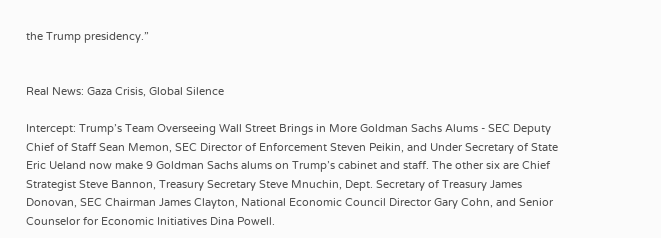the Trump presidency.”


Real News: Gaza Crisis, Global Silence

Intercept: Trump’s Team Overseeing Wall Street Brings in More Goldman Sachs Alums - SEC Deputy Chief of Staff Sean Memon, SEC Director of Enforcement Steven Peikin, and Under Secretary of State Eric Ueland now make 9 Goldman Sachs alums on Trump’s cabinet and staff. The other six are Chief Strategist Steve Bannon, Treasury Secretary Steve Mnuchin, Dept. Secretary of Treasury James Donovan, SEC Chairman James Clayton, National Economic Council Director Gary Cohn, and Senior Counselor for Economic Initiatives Dina Powell.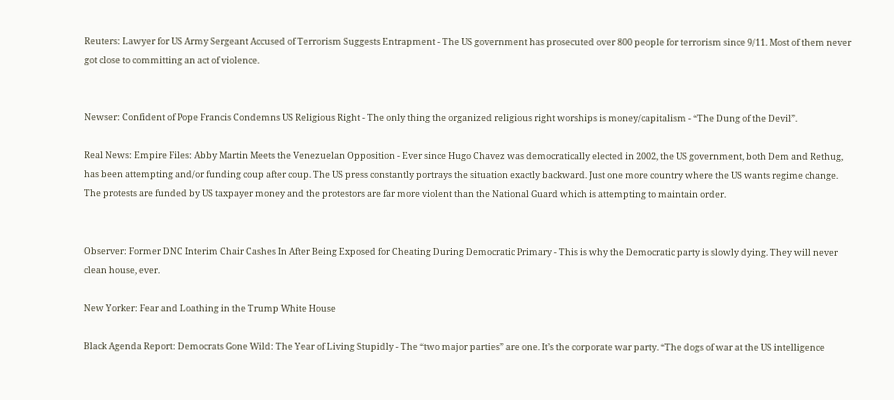Reuters: Lawyer for US Army Sergeant Accused of Terrorism Suggests Entrapment - The US government has prosecuted over 800 people for terrorism since 9/11. Most of them never got close to committing an act of violence.


Newser: Confident of Pope Francis Condemns US Religious Right - The only thing the organized religious right worships is money/capitalism - “The Dung of the Devil”.

Real News: Empire Files: Abby Martin Meets the Venezuelan Opposition - Ever since Hugo Chavez was democratically elected in 2002, the US government, both Dem and Rethug, has been attempting and/or funding coup after coup. The US press constantly portrays the situation exactly backward. Just one more country where the US wants regime change. The protests are funded by US taxpayer money and the protestors are far more violent than the National Guard which is attempting to maintain order.


Observer: Former DNC Interim Chair Cashes In After Being Exposed for Cheating During Democratic Primary - This is why the Democratic party is slowly dying. They will never clean house, ever.

New Yorker: Fear and Loathing in the Trump White House

Black Agenda Report: Democrats Gone Wild: The Year of Living Stupidly - The “two major parties” are one. It’s the corporate war party. “The dogs of war at the US intelligence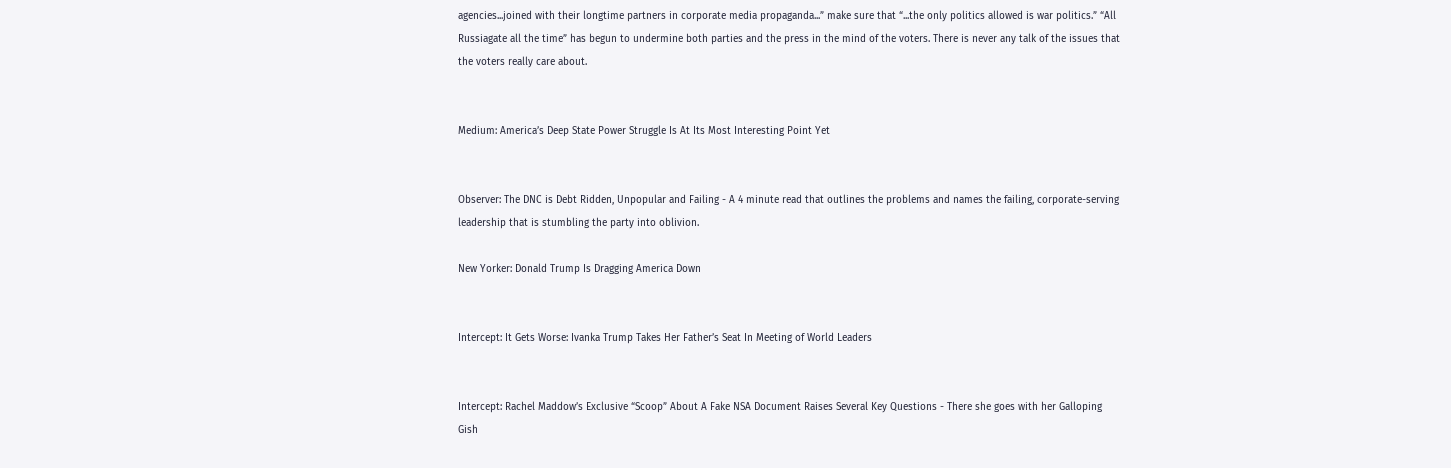agencies...joined with their longtime partners in corporate media propaganda...” make sure that “...the only politics allowed is war politics.” “All Russiagate all the time” has begun to undermine both parties and the press in the mind of the voters. There is never any talk of the issues that the voters really care about.


Medium: America’s Deep State Power Struggle Is At Its Most Interesting Point Yet


Observer: The DNC is Debt Ridden, Unpopular and Failing - A 4 minute read that outlines the problems and names the failing, corporate-serving leadership that is stumbling the party into oblivion.

New Yorker: Donald Trump Is Dragging America Down


Intercept: It Gets Worse: Ivanka Trump Takes Her Father’s Seat In Meeting of World Leaders


Intercept: Rachel Maddow’s Exclusive “Scoop” About A Fake NSA Document Raises Several Key Questions - There she goes with her Galloping Gish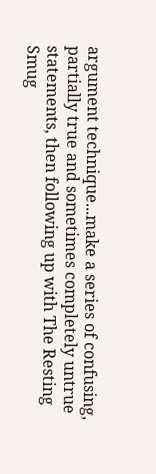argument technique...make a series of confusing, partially true and sometimes completely untrue statements, then following up with The Resting Smug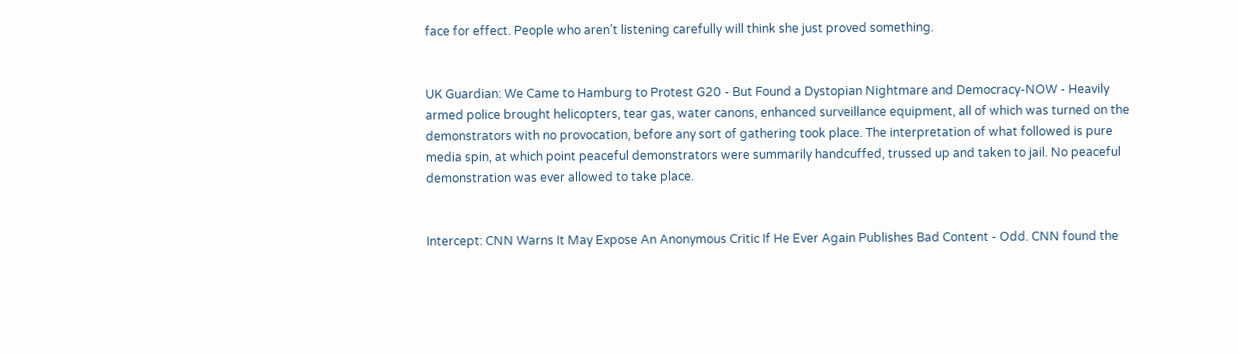face for effect. People who aren’t listening carefully will think she just proved something.


UK Guardian: We Came to Hamburg to Protest G20 - But Found a Dystopian Nightmare and Democracy-NOW - Heavily armed police brought helicopters, tear gas, water canons, enhanced surveillance equipment, all of which was turned on the demonstrators with no provocation, before any sort of gathering took place. The interpretation of what followed is pure media spin, at which point peaceful demonstrators were summarily handcuffed, trussed up and taken to jail. No peaceful demonstration was ever allowed to take place.


Intercept: CNN Warns It May Expose An Anonymous Critic If He Ever Again Publishes Bad Content - Odd. CNN found the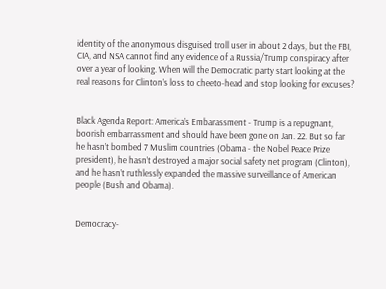identity of the anonymous disguised troll user in about 2 days, but the FBI, CIA, and NSA cannot find any evidence of a Russia/Trump conspiracy after over a year of looking. When will the Democratic party start looking at the real reasons for Clinton’s loss to cheeto-head and stop looking for excuses?


Black Agenda Report: America’s Embarassment - Trump is a repugnant, boorish embarrassment and should have been gone on Jan. 22. But so far he hasn’t bombed 7 Muslim countries (Obama - the Nobel Peace Prize president), he hasn’t destroyed a major social safety net program (Clinton), and he hasn’t ruthlessly expanded the massive surveillance of American people (Bush and Obama).


Democracy-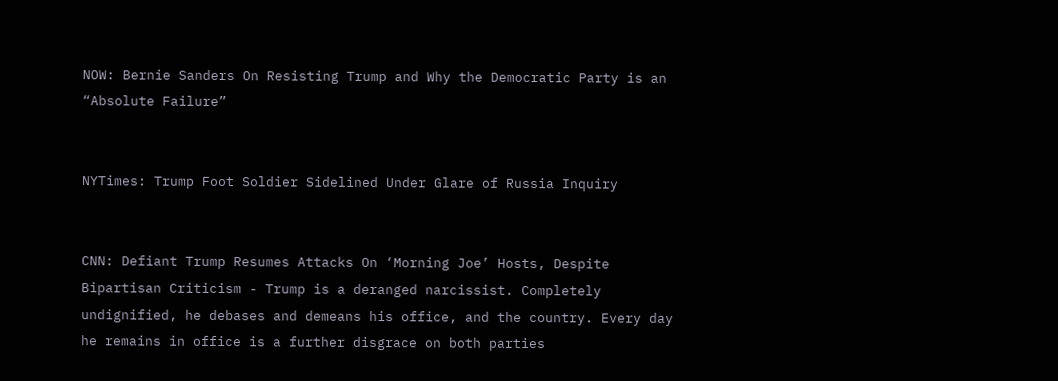NOW: Bernie Sanders On Resisting Trump and Why the Democratic Party is an “Absolute Failure”


NYTimes: Trump Foot Soldier Sidelined Under Glare of Russia Inquiry


CNN: Defiant Trump Resumes Attacks On ‘Morning Joe’ Hosts, Despite Bipartisan Criticism - Trump is a deranged narcissist. Completely undignified, he debases and demeans his office, and the country. Every day he remains in office is a further disgrace on both parties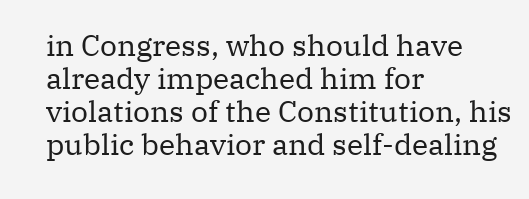in Congress, who should have already impeached him for violations of the Constitution, his public behavior and self-dealing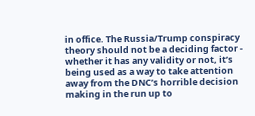in office. The Russia/Trump conspiracy theory should not be a deciding factor - whether it has any validity or not, it’s being used as a way to take attention away from the DNC’s horrible decision making in the run up to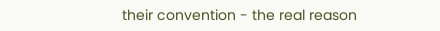their convention - the real reason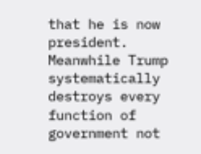that he is now president. Meanwhile Trump systematically destroys every function of government not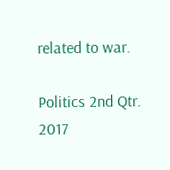related to war.

Politics 2nd Qtr. 2017